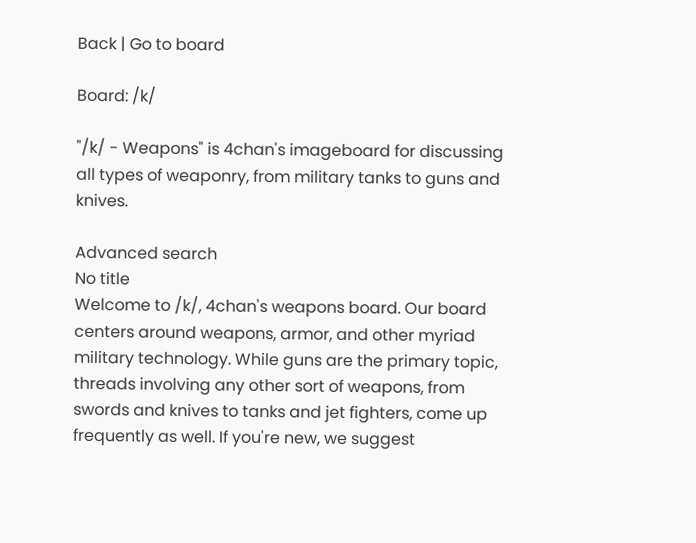Back | Go to board

Board: /k/

"/k/ - Weapons" is 4chan's imageboard for discussing all types of weaponry, from military tanks to guns and knives.

Advanced search
No title
Welcome to /k/, 4chan's weapons board. Our board centers around weapons, armor, and other myriad military technology. While guns are the primary topic, threads involving any other sort of weapons, from swords and knives to tanks and jet fighters, come up frequently as well. If you're new, we suggest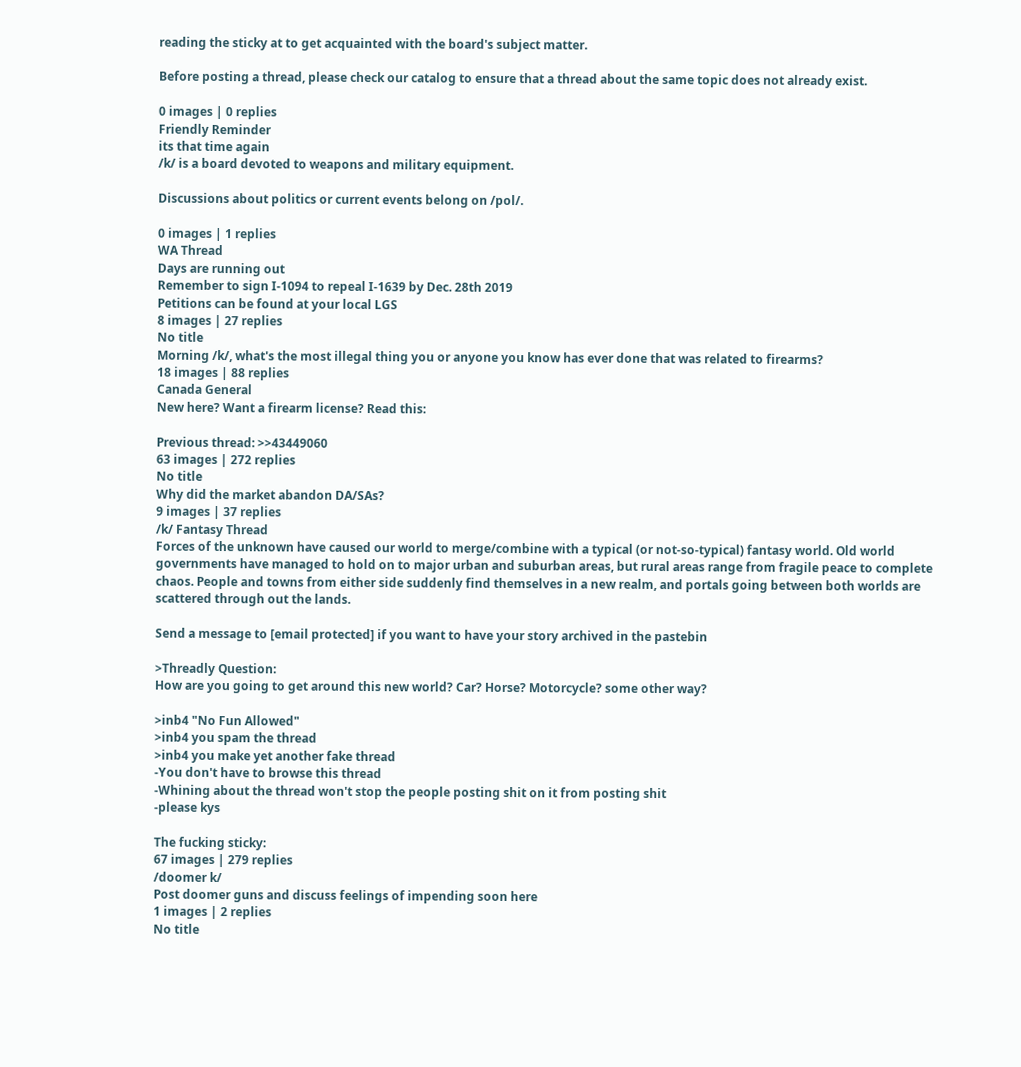reading the sticky at to get acquainted with the board's subject matter.

Before posting a thread, please check our catalog to ensure that a thread about the same topic does not already exist.

0 images | 0 replies
Friendly Reminder
its that time again
/k/ is a board devoted to weapons and military equipment.

Discussions about politics or current events belong on /pol/.

0 images | 1 replies
WA Thread
Days are running out
Remember to sign I-1094 to repeal I-1639 by Dec. 28th 2019
Petitions can be found at your local LGS
8 images | 27 replies
No title
Morning /k/, what's the most illegal thing you or anyone you know has ever done that was related to firearms?
18 images | 88 replies
Canada General
New here? Want a firearm license? Read this:

Previous thread: >>43449060
63 images | 272 replies
No title
Why did the market abandon DA/SAs?
9 images | 37 replies
/k/ Fantasy Thread
Forces of the unknown have caused our world to merge/combine with a typical (or not-so-typical) fantasy world. Old world governments have managed to hold on to major urban and suburban areas, but rural areas range from fragile peace to complete chaos. People and towns from either side suddenly find themselves in a new realm, and portals going between both worlds are scattered through out the lands.

Send a message to [email protected] if you want to have your story archived in the pastebin

>Threadly Question:
How are you going to get around this new world? Car? Horse? Motorcycle? some other way?

>inb4 "No Fun Allowed"
>inb4 you spam the thread
>inb4 you make yet another fake thread
-You don't have to browse this thread
-Whining about the thread won't stop the people posting shit on it from posting shit
-please kys

The fucking sticky:
67 images | 279 replies
/doomer k/
Post doomer guns and discuss feelings of impending soon here
1 images | 2 replies
No title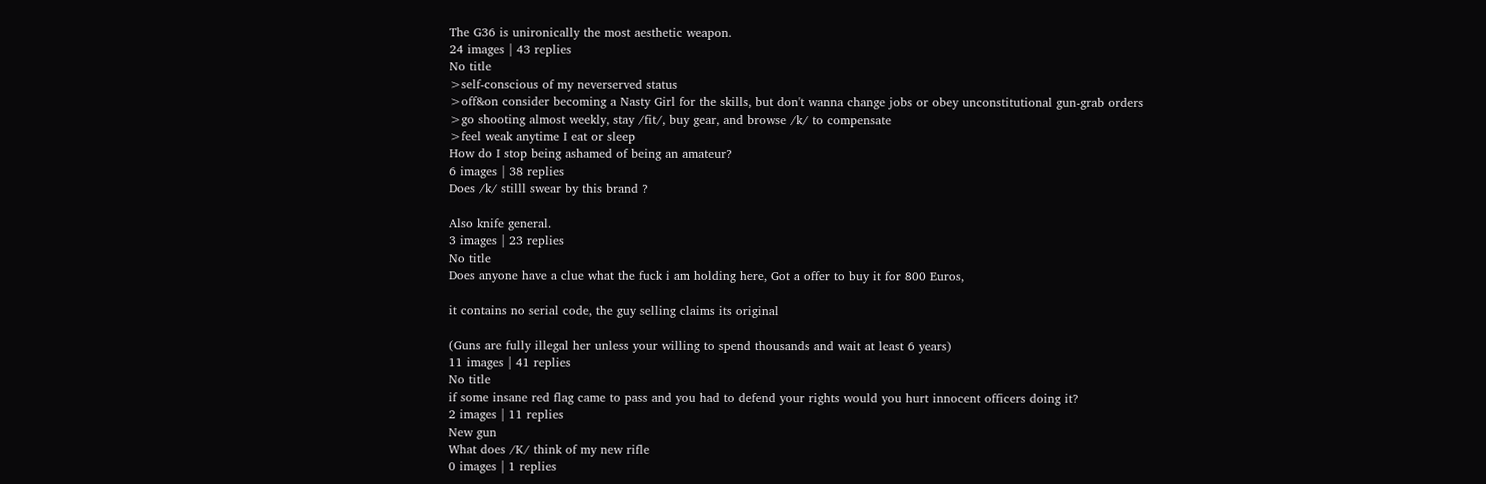The G36 is unironically the most aesthetic weapon.
24 images | 43 replies
No title
>self-conscious of my neverserved status
>off&on consider becoming a Nasty Girl for the skills, but don't wanna change jobs or obey unconstitutional gun-grab orders
>go shooting almost weekly, stay /fit/, buy gear, and browse /k/ to compensate
>feel weak anytime I eat or sleep
How do I stop being ashamed of being an amateur?
6 images | 38 replies
Does /k/ stilll swear by this brand ?

Also knife general.
3 images | 23 replies
No title
Does anyone have a clue what the fuck i am holding here, Got a offer to buy it for 800 Euros,

it contains no serial code, the guy selling claims its original

(Guns are fully illegal her unless your willing to spend thousands and wait at least 6 years)
11 images | 41 replies
No title
if some insane red flag came to pass and you had to defend your rights would you hurt innocent officers doing it?
2 images | 11 replies
New gun
What does /K/ think of my new rifle
0 images | 1 replies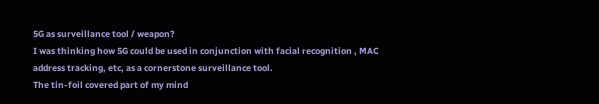5G as surveillance tool / weapon?
I was thinking how 5G could be used in conjunction with facial recognition , MAC address tracking, etc, as a cornerstone surveillance tool.
The tin-foil covered part of my mind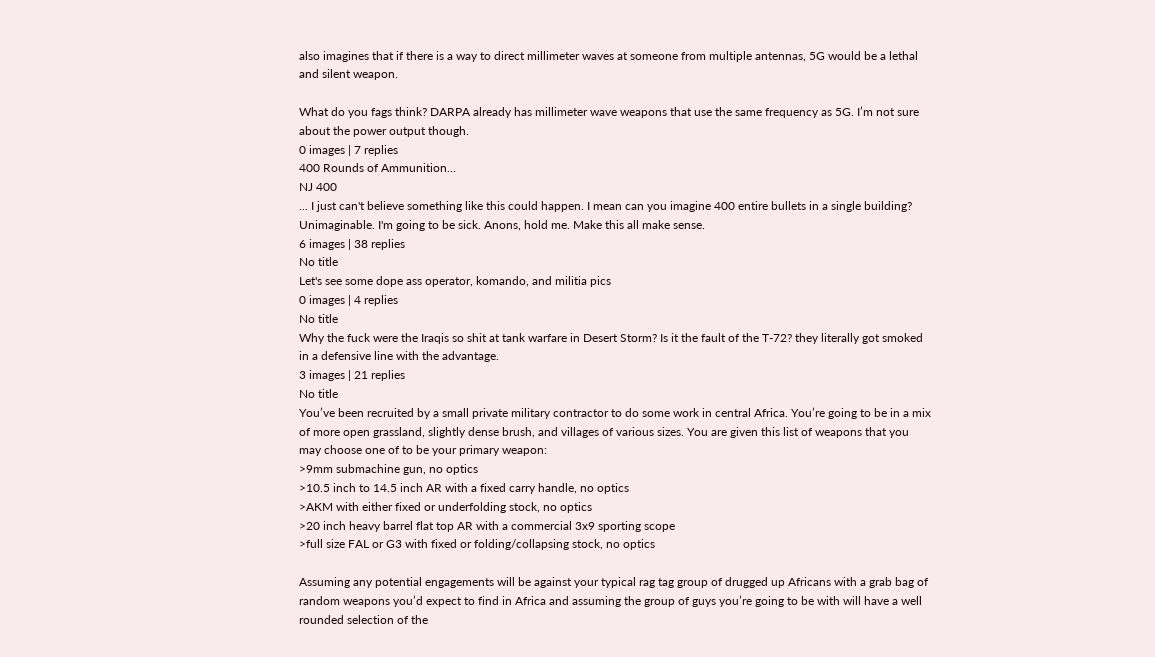also imagines that if there is a way to direct millimeter waves at someone from multiple antennas, 5G would be a lethal and silent weapon.

What do you fags think? DARPA already has millimeter wave weapons that use the same frequency as 5G. I’m not sure about the power output though.
0 images | 7 replies
400 Rounds of Ammunition...
NJ 400
... I just can't believe something like this could happen. I mean can you imagine 400 entire bullets in a single building? Unimaginable. I'm going to be sick. Anons, hold me. Make this all make sense.
6 images | 38 replies
No title
Let's see some dope ass operator, komando, and militia pics
0 images | 4 replies
No title
Why the fuck were the Iraqis so shit at tank warfare in Desert Storm? Is it the fault of the T-72? they literally got smoked in a defensive line with the advantage.
3 images | 21 replies
No title
You’ve been recruited by a small private military contractor to do some work in central Africa. You’re going to be in a mix of more open grassland, slightly dense brush, and villages of various sizes. You are given this list of weapons that you may choose one of to be your primary weapon:
>9mm submachine gun, no optics
>10.5 inch to 14.5 inch AR with a fixed carry handle, no optics
>AKM with either fixed or underfolding stock, no optics
>20 inch heavy barrel flat top AR with a commercial 3x9 sporting scope
>full size FAL or G3 with fixed or folding/collapsing stock, no optics

Assuming any potential engagements will be against your typical rag tag group of drugged up Africans with a grab bag of random weapons you’d expect to find in Africa and assuming the group of guys you’re going to be with will have a well rounded selection of the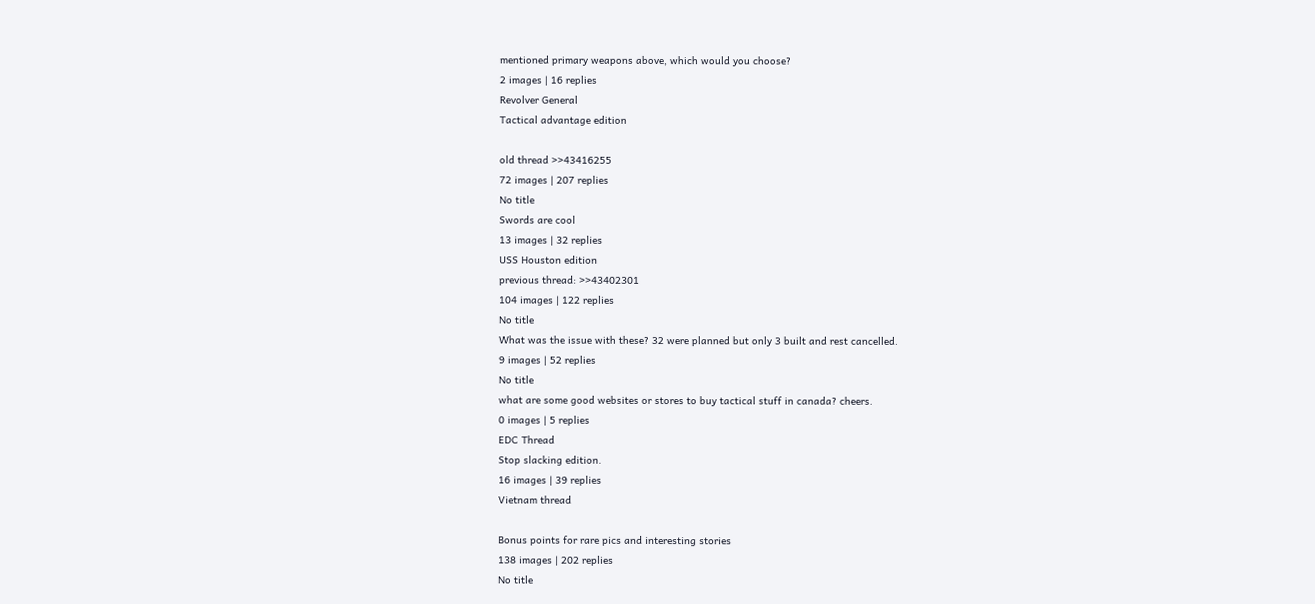mentioned primary weapons above, which would you choose?
2 images | 16 replies
Revolver General
Tactical advantage edition

old thread >>43416255
72 images | 207 replies
No title
Swords are cool
13 images | 32 replies
USS Houston edition
previous thread: >>43402301
104 images | 122 replies
No title
What was the issue with these? 32 were planned but only 3 built and rest cancelled.
9 images | 52 replies
No title
what are some good websites or stores to buy tactical stuff in canada? cheers.
0 images | 5 replies
EDC Thread
Stop slacking edition.
16 images | 39 replies
Vietnam thread

Bonus points for rare pics and interesting stories
138 images | 202 replies
No title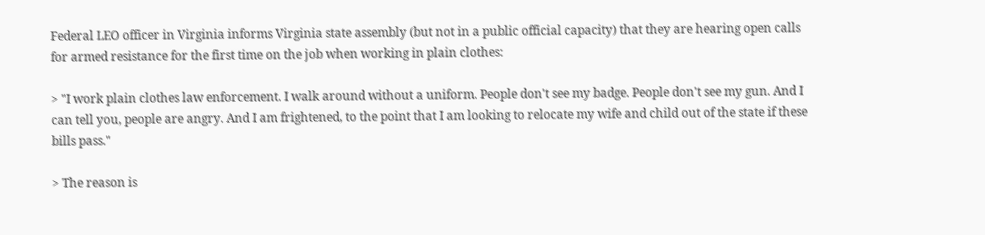Federal LEO officer in Virginia informs Virginia state assembly (but not in a public official capacity) that they are hearing open calls for armed resistance for the first time on the job when working in plain clothes:

> "I work plain clothes law enforcement. I walk around without a uniform. People don't see my badge. People don't see my gun. And I can tell you, people are angry. And I am frightened, to the point that I am looking to relocate my wife and child out of the state if these bills pass."

> The reason is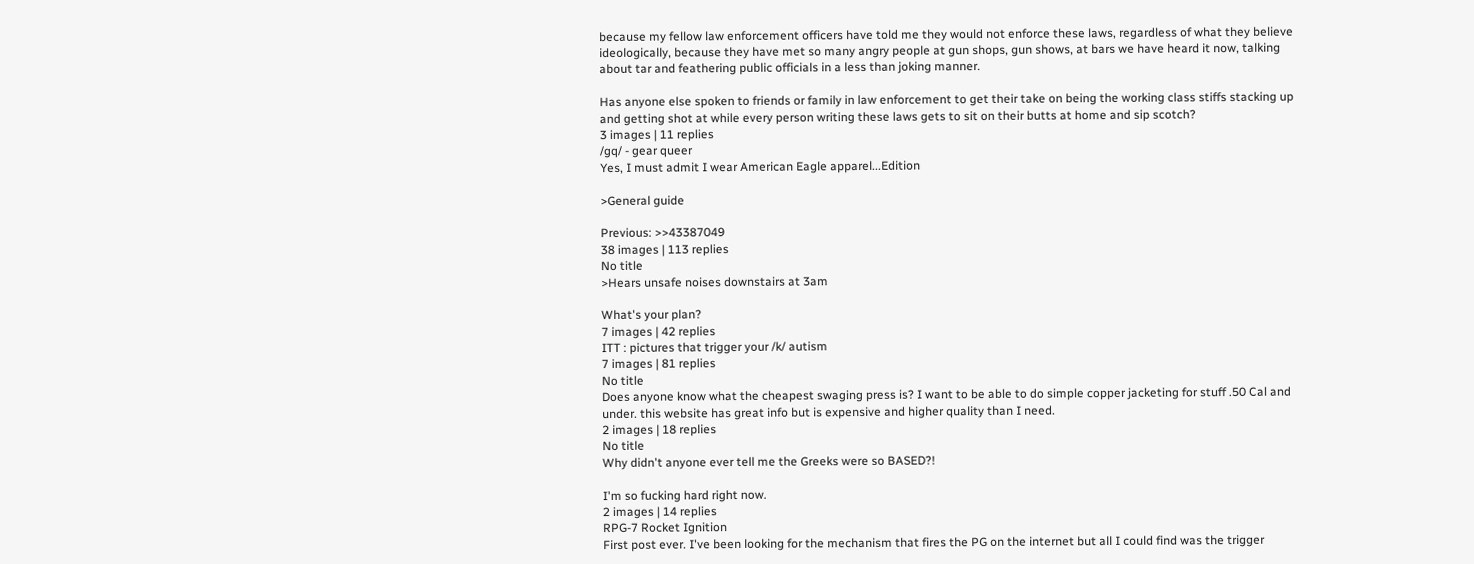because my fellow law enforcement officers have told me they would not enforce these laws, regardless of what they believe ideologically, because they have met so many angry people at gun shops, gun shows, at bars we have heard it now, talking about tar and feathering public officials in a less than joking manner.

Has anyone else spoken to friends or family in law enforcement to get their take on being the working class stiffs stacking up and getting shot at while every person writing these laws gets to sit on their butts at home and sip scotch?
3 images | 11 replies
/gq/ - gear queer
Yes, I must admit I wear American Eagle apparel...Edition

>General guide

Previous: >>43387049
38 images | 113 replies
No title
>Hears unsafe noises downstairs at 3am

What's your plan?
7 images | 42 replies
ITT : pictures that trigger your /k/ autism
7 images | 81 replies
No title
Does anyone know what the cheapest swaging press is? I want to be able to do simple copper jacketing for stuff .50 Cal and under. this website has great info but is expensive and higher quality than I need.
2 images | 18 replies
No title
Why didn't anyone ever tell me the Greeks were so BASED?!

I'm so fucking hard right now.
2 images | 14 replies
RPG-7 Rocket Ignition
First post ever. I've been looking for the mechanism that fires the PG on the internet but all I could find was the trigger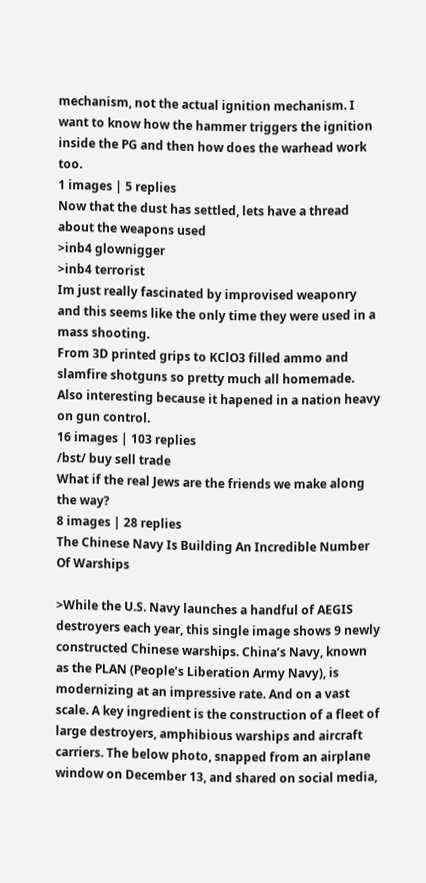mechanism, not the actual ignition mechanism. I want to know how the hammer triggers the ignition inside the PG and then how does the warhead work too.
1 images | 5 replies
Now that the dust has settled, lets have a thread about the weapons used
>inb4 glownigger
>inb4 terrorist
Im just really fascinated by improvised weaponry and this seems like the only time they were used in a mass shooting.
From 3D printed grips to KClO3 filled ammo and slamfire shotguns so pretty much all homemade. Also interesting because it hapened in a nation heavy on gun control.
16 images | 103 replies
/bst/ buy sell trade
What if the real Jews are the friends we make along the way?
8 images | 28 replies
The Chinese Navy Is Building An Incredible Number Of Warships

>While the U.S. Navy launches a handful of AEGIS destroyers each year, this single image shows 9 newly constructed Chinese warships. China’s Navy, known as the PLAN (People’s Liberation Army Navy), is modernizing at an impressive rate. And on a vast scale. A key ingredient is the construction of a fleet of large destroyers, amphibious warships and aircraft carriers. The below photo, snapped from an airplane window on December 13, and shared on social media,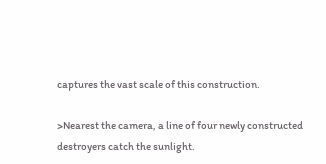captures the vast scale of this construction.

>Nearest the camera, a line of four newly constructed destroyers catch the sunlight.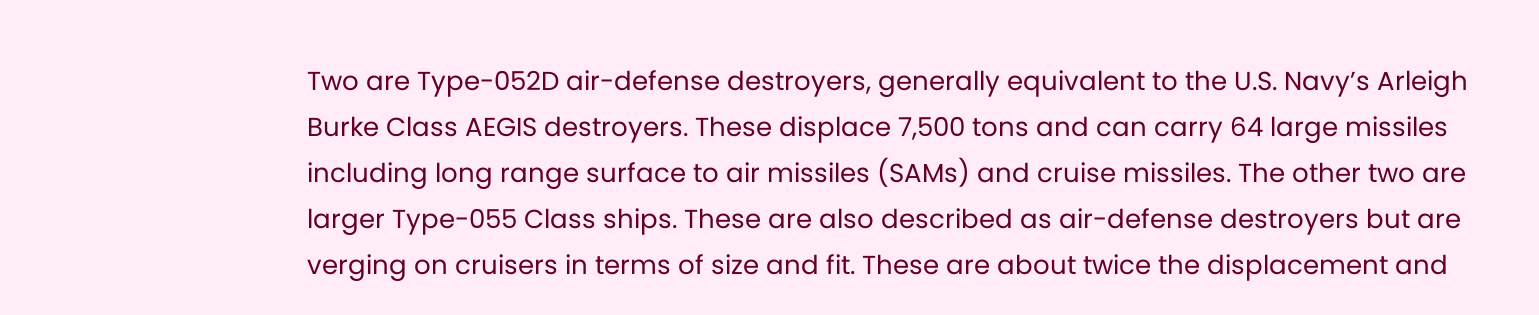Two are Type-052D air-defense destroyers, generally equivalent to the U.S. Navy’s Arleigh Burke Class AEGIS destroyers. These displace 7,500 tons and can carry 64 large missiles including long range surface to air missiles (SAMs) and cruise missiles. The other two are larger Type-055 Class ships. These are also described as air-defense destroyers but are verging on cruisers in terms of size and fit. These are about twice the displacement and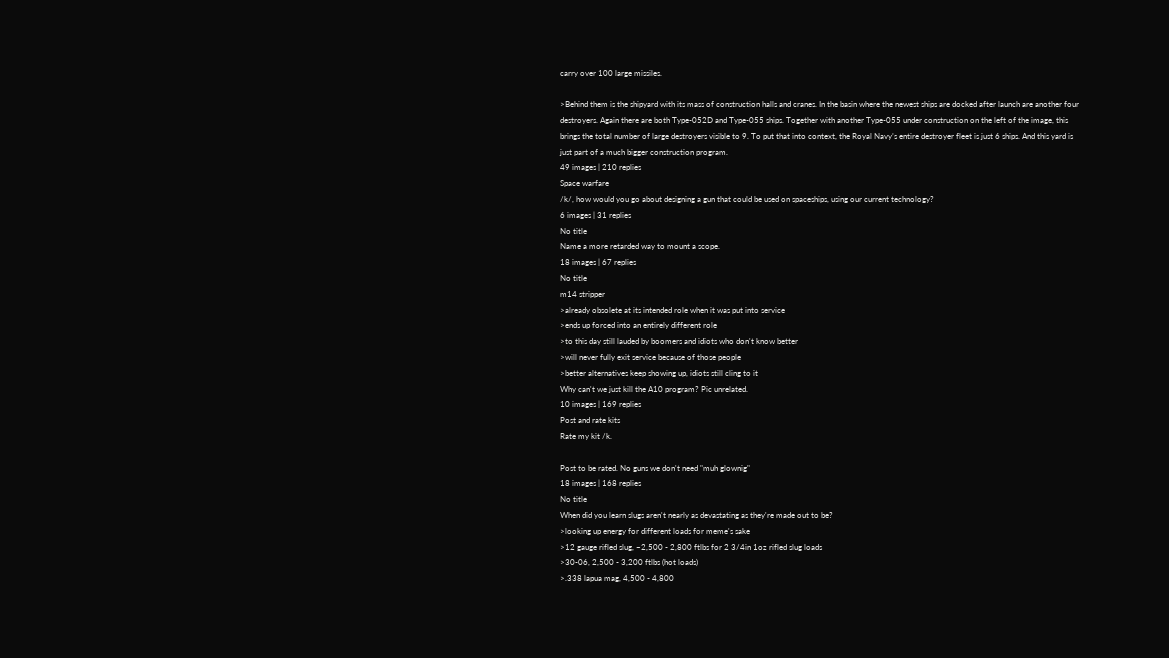carry over 100 large missiles.

>Behind them is the shipyard with its mass of construction halls and cranes. In the basin where the newest ships are docked after launch are another four destroyers. Again there are both Type-052D and Type-055 ships. Together with another Type-055 under construction on the left of the image, this brings the total number of large destroyers visible to 9. To put that into context, the Royal Navy’s entire destroyer fleet is just 6 ships. And this yard is just part of a much bigger construction program.
49 images | 210 replies
Space warfare
/k/, how would you go about designing a gun that could be used on spaceships, using our current technology?
6 images | 31 replies
No title
Name a more retarded way to mount a scope.
18 images | 67 replies
No title
m14 stripper
>already obsolete at its intended role when it was put into service
>ends up forced into an entirely different role
>to this day still lauded by boomers and idiots who don't know better
>will never fully exit service because of those people
>better alternatives keep showing up, idiots still cling to it
Why can't we just kill the A10 program? Pic unrelated.
10 images | 169 replies
Post and rate kits
Rate my kit /k.

Post to be rated. No guns we don't need "muh glownig"
18 images | 168 replies
No title
When did you learn slugs aren't nearly as devastating as they're made out to be?
>looking up energy for different loads for meme's sake
>12 gauge rifled slug, ~2,500 - 2,800 ftlbs for 2 3/4in 1oz rifled slug loads
>30-06, 2,500 - 3,200 ftlbs (hot loads)
>.338 lapua mag, 4,500 - 4,800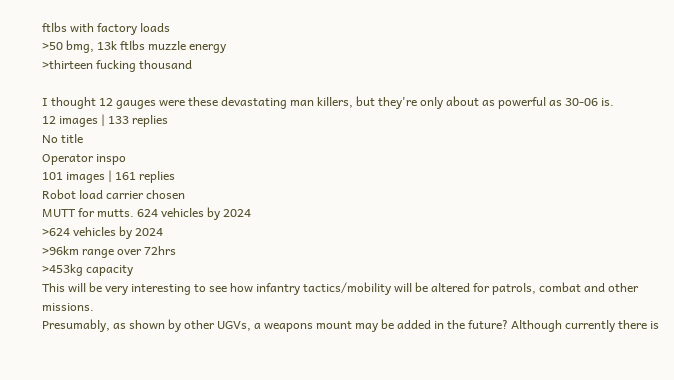ftlbs with factory loads
>50 bmg, 13k ftlbs muzzle energy
>thirteen fucking thousand

I thought 12 gauges were these devastating man killers, but they're only about as powerful as 30-06 is.
12 images | 133 replies
No title
Operator inspo
101 images | 161 replies
Robot load carrier chosen
MUTT for mutts. 624 vehicles by 2024
>624 vehicles by 2024
>96km range over 72hrs
>453kg capacity
This will be very interesting to see how infantry tactics/mobility will be altered for patrols, combat and other missions.
Presumably, as shown by other UGVs, a weapons mount may be added in the future? Although currently there is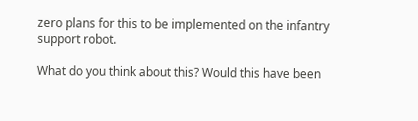zero plans for this to be implemented on the infantry support robot.

What do you think about this? Would this have been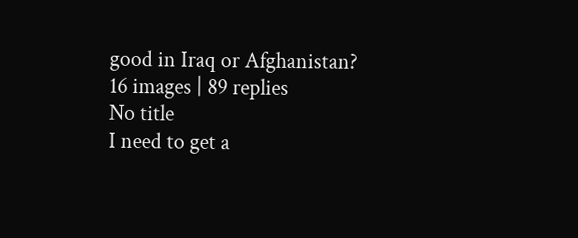good in Iraq or Afghanistan?
16 images | 89 replies
No title
I need to get a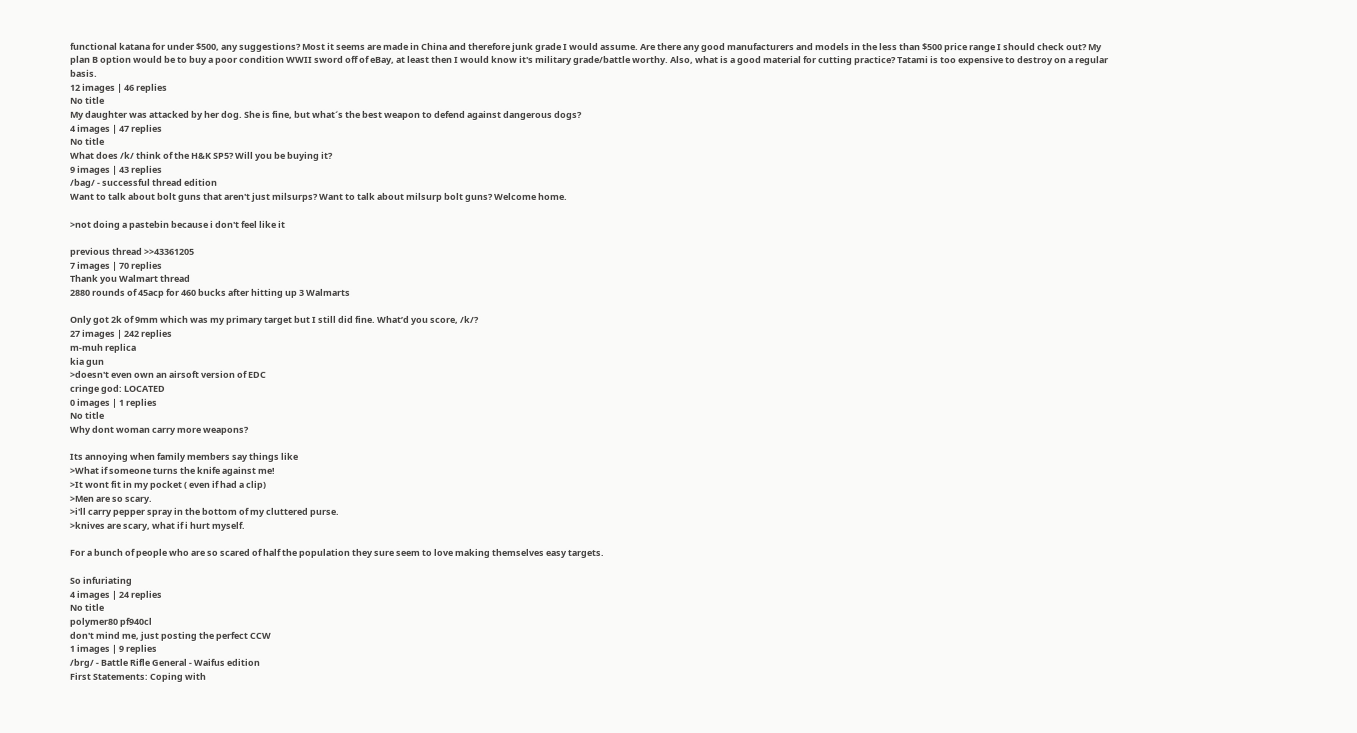functional katana for under $500, any suggestions? Most it seems are made in China and therefore junk grade I would assume. Are there any good manufacturers and models in the less than $500 price range I should check out? My plan B option would be to buy a poor condition WWII sword off of eBay, at least then I would know it's military grade/battle worthy. Also, what is a good material for cutting practice? Tatami is too expensive to destroy on a regular basis.
12 images | 46 replies
No title
My daughter was attacked by her dog. She is fine, but what´s the best weapon to defend against dangerous dogs?
4 images | 47 replies
No title
What does /k/ think of the H&K SP5? Will you be buying it?
9 images | 43 replies
/bag/ - successful thread edition
Want to talk about bolt guns that aren't just milsurps? Want to talk about milsurp bolt guns? Welcome home.

>not doing a pastebin because i don't feel like it

previous thread >>43361205
7 images | 70 replies
Thank you Walmart thread
2880 rounds of 45acp for 460 bucks after hitting up 3 Walmarts

Only got 2k of 9mm which was my primary target but I still did fine. What’d you score, /k/?
27 images | 242 replies
m-muh replica
kia gun
>doesn't even own an airsoft version of EDC
cringe god: LOCATED
0 images | 1 replies
No title
Why dont woman carry more weapons?

Its annoying when family members say things like
>What if someone turns the knife against me!
>It wont fit in my pocket ( even if had a clip)
>Men are so scary.
>i'll carry pepper spray in the bottom of my cluttered purse.
>knives are scary, what if i hurt myself.

For a bunch of people who are so scared of half the population they sure seem to love making themselves easy targets.

So infuriating
4 images | 24 replies
No title
polymer80 pf940cl
don't mind me, just posting the perfect CCW
1 images | 9 replies
/brg/ - Battle Rifle General - Waifus edition
First Statements: Coping with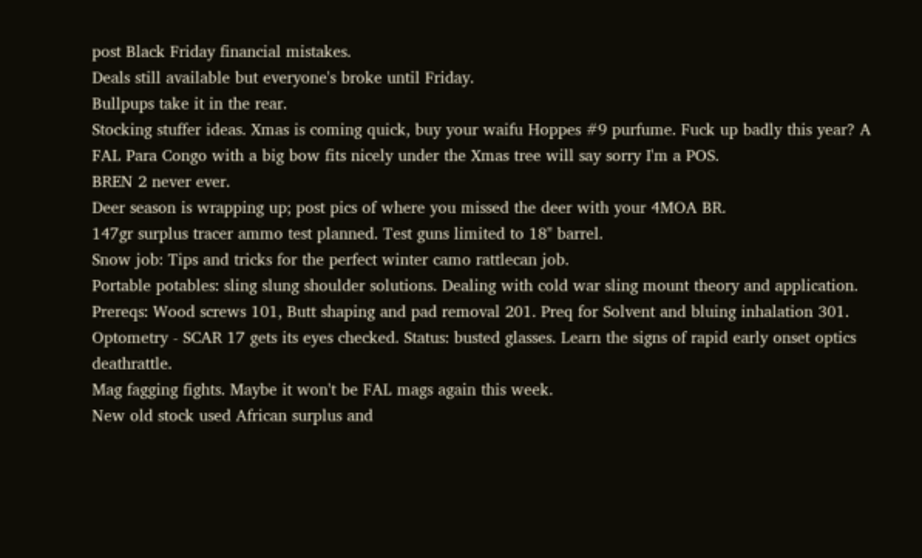post Black Friday financial mistakes.
Deals still available but everyone's broke until Friday.
Bullpups take it in the rear.
Stocking stuffer ideas. Xmas is coming quick, buy your waifu Hoppes #9 purfume. Fuck up badly this year? A FAL Para Congo with a big bow fits nicely under the Xmas tree will say sorry I'm a POS.
BREN 2 never ever.
Deer season is wrapping up; post pics of where you missed the deer with your 4MOA BR.
147gr surplus tracer ammo test planned. Test guns limited to 18" barrel.
Snow job: Tips and tricks for the perfect winter camo rattlecan job.
Portable potables: sling slung shoulder solutions. Dealing with cold war sling mount theory and application. Prereqs: Wood screws 101, Butt shaping and pad removal 201. Preq for Solvent and bluing inhalation 301.
Optometry - SCAR 17 gets its eyes checked. Status: busted glasses. Learn the signs of rapid early onset optics deathrattle.
Mag fagging fights. Maybe it won't be FAL mags again this week.
New old stock used African surplus and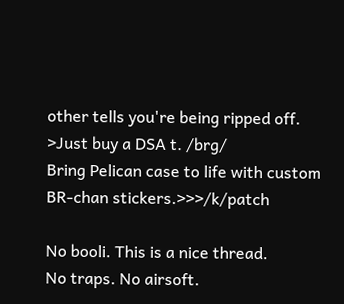other tells you're being ripped off.
>Just buy a DSA t. /brg/
Bring Pelican case to life with custom BR-chan stickers.>>>/k/patch

No booli. This is a nice thread.
No traps. No airsoft.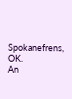Spokanefrens, OK.
An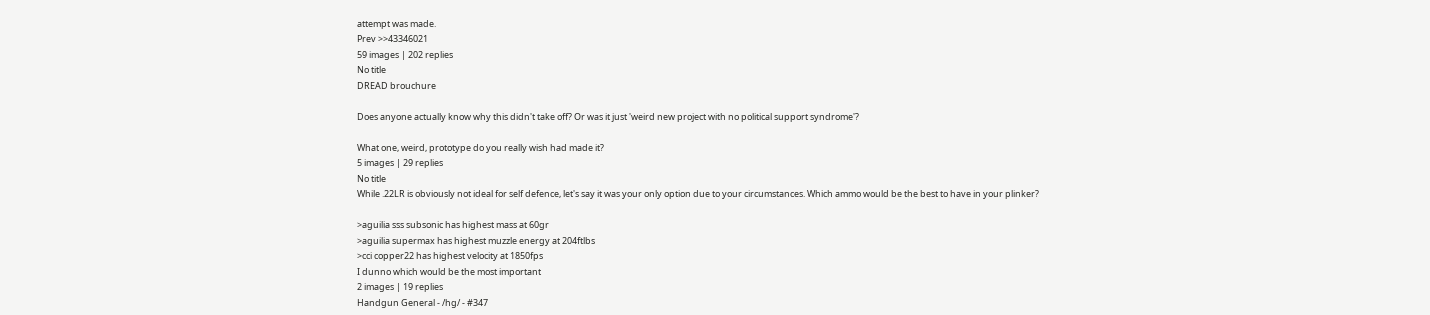attempt was made.
Prev >>43346021
59 images | 202 replies
No title
DREAD brouchure

Does anyone actually know why this didn't take off? Or was it just 'weird new project with no political support syndrome'?

What one, weird, prototype do you really wish had made it?
5 images | 29 replies
No title
While .22LR is obviously not ideal for self defence, let's say it was your only option due to your circumstances. Which ammo would be the best to have in your plinker?

>aguilia sss subsonic has highest mass at 60gr
>aguilia supermax has highest muzzle energy at 204ftlbs
>cci copper22 has highest velocity at 1850fps
I dunno which would be the most important
2 images | 19 replies
Handgun General - /hg/ - #347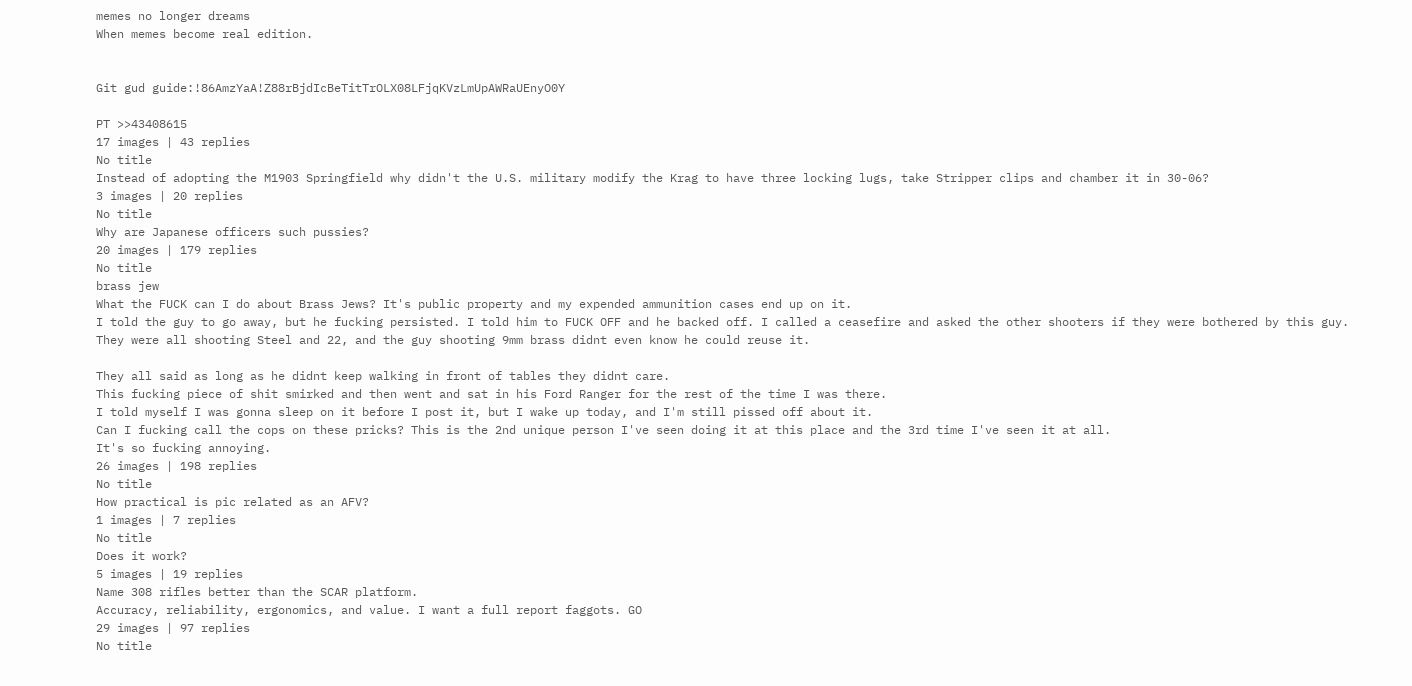memes no longer dreams
When memes become real edition.


Git gud guide:!86AmzYaA!Z88rBjdIcBeTitTrOLX08LFjqKVzLmUpAWRaUEnyO0Y

PT >>43408615
17 images | 43 replies
No title
Instead of adopting the M1903 Springfield why didn't the U.S. military modify the Krag to have three locking lugs, take Stripper clips and chamber it in 30-06?
3 images | 20 replies
No title
Why are Japanese officers such pussies?
20 images | 179 replies
No title
brass jew
What the FUCK can I do about Brass Jews? It's public property and my expended ammunition cases end up on it.
I told the guy to go away, but he fucking persisted. I told him to FUCK OFF and he backed off. I called a ceasefire and asked the other shooters if they were bothered by this guy.
They were all shooting Steel and 22, and the guy shooting 9mm brass didnt even know he could reuse it.

They all said as long as he didnt keep walking in front of tables they didnt care.
This fucking piece of shit smirked and then went and sat in his Ford Ranger for the rest of the time I was there.
I told myself I was gonna sleep on it before I post it, but I wake up today, and I'm still pissed off about it.
Can I fucking call the cops on these pricks? This is the 2nd unique person I've seen doing it at this place and the 3rd time I've seen it at all.
It's so fucking annoying.
26 images | 198 replies
No title
How practical is pic related as an AFV?
1 images | 7 replies
No title
Does it work?
5 images | 19 replies
Name 308 rifles better than the SCAR platform.
Accuracy, reliability, ergonomics, and value. I want a full report faggots. GO
29 images | 97 replies
No title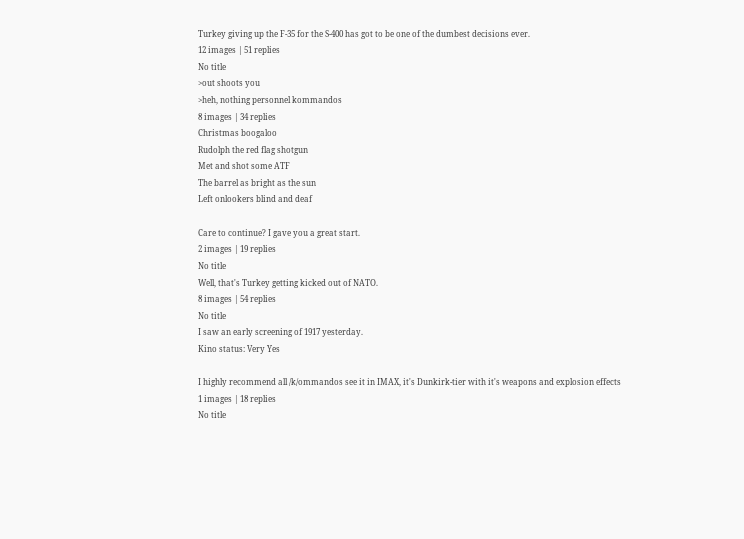Turkey giving up the F-35 for the S-400 has got to be one of the dumbest decisions ever.
12 images | 51 replies
No title
>out shoots you
>heh, nothing personnel kommandos
8 images | 34 replies
Christmas boogaloo
Rudolph the red flag shotgun
Met and shot some ATF
The barrel as bright as the sun
Left onlookers blind and deaf

Care to continue? I gave you a great start.
2 images | 19 replies
No title
Well, that's Turkey getting kicked out of NATO.
8 images | 54 replies
No title
I saw an early screening of 1917 yesterday.
Kino status: Very Yes

I highly recommend all /k/ommandos see it in IMAX, it's Dunkirk-tier with it's weapons and explosion effects
1 images | 18 replies
No title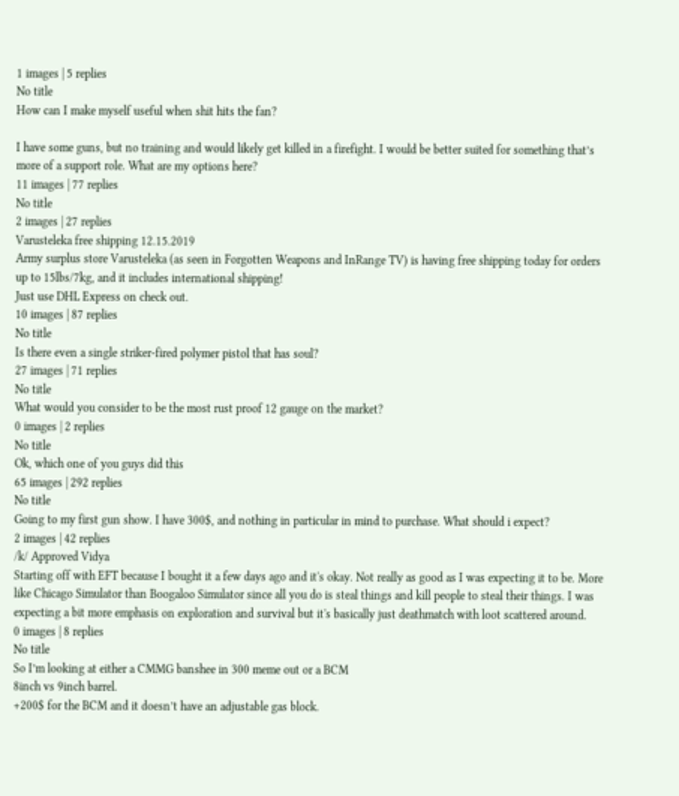1 images | 5 replies
No title
How can I make myself useful when shit hits the fan?

I have some guns, but no training and would likely get killed in a firefight. I would be better suited for something that’s more of a support role. What are my options here?
11 images | 77 replies
No title
2 images | 27 replies
Varusteleka free shipping 12.15.2019
Army surplus store Varusteleka (as seen in Forgotten Weapons and InRange TV) is having free shipping today for orders up to 15lbs/7kg, and it includes international shipping!
Just use DHL Express on check out.
10 images | 87 replies
No title
Is there even a single striker-fired polymer pistol that has soul?
27 images | 71 replies
No title
What would you consider to be the most rust proof 12 gauge on the market?
0 images | 2 replies
No title
Ok, which one of you guys did this
65 images | 292 replies
No title
Going to my first gun show. I have 300$, and nothing in particular in mind to purchase. What should i expect?
2 images | 42 replies
/k/ Approved Vidya
Starting off with EFT because I bought it a few days ago and it's okay. Not really as good as I was expecting it to be. More like Chicago Simulator than Boogaloo Simulator since all you do is steal things and kill people to steal their things. I was expecting a bit more emphasis on exploration and survival but it's basically just deathmatch with loot scattered around.
0 images | 8 replies
No title
So I’m looking at either a CMMG banshee in 300 meme out or a BCM
8inch vs 9inch barrel.
+200$ for the BCM and it doesn’t have an adjustable gas block.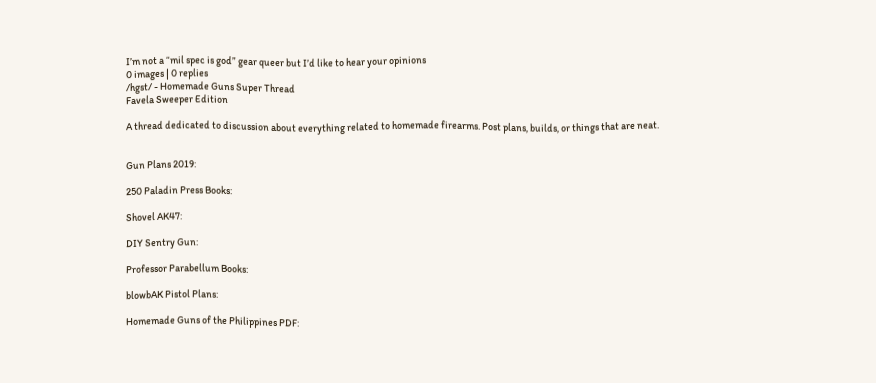I’m not a “mil spec is god” gear queer but I’d like to hear your opinions
0 images | 0 replies
/hgst/ - Homemade Guns Super Thread
Favela Sweeper Edition

A thread dedicated to discussion about everything related to homemade firearms. Post plans, builds, or things that are neat.


Gun Plans 2019:

250 Paladin Press Books:

Shovel AK47:

DIY Sentry Gun:

Professor Parabellum Books:

blowbAK Pistol Plans:

Homemade Guns of the Philippines PDF: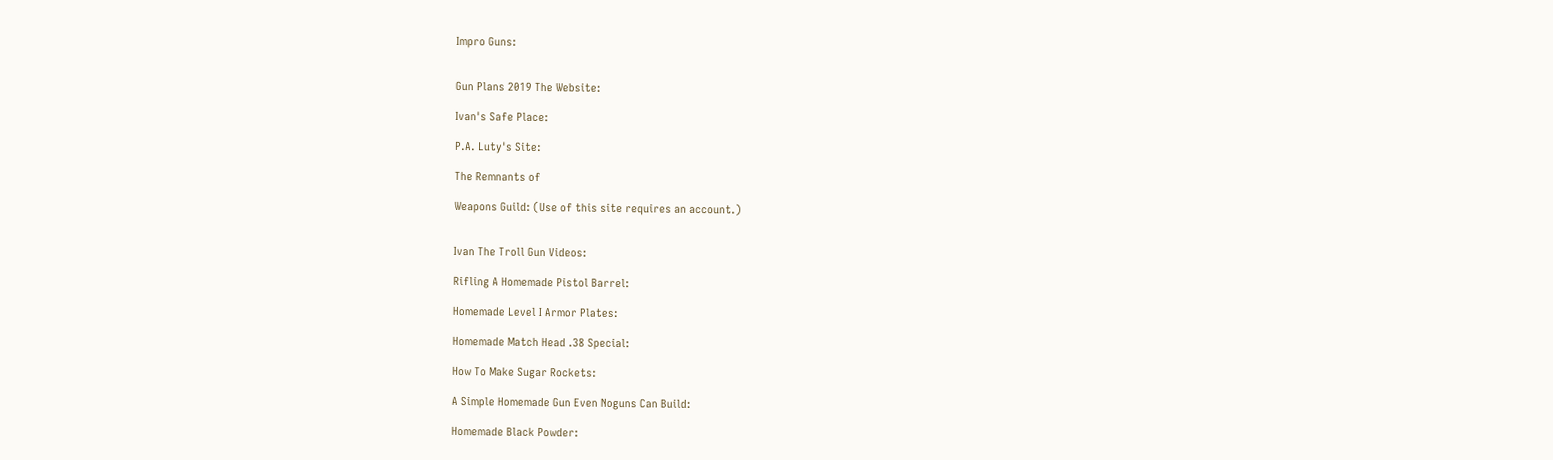Impro Guns:


Gun Plans 2019 The Website:

Ivan's Safe Place:

P.A. Luty's Site:

The Remnants of

Weapons Guild: (Use of this site requires an account.)


Ivan The Troll Gun Videos:

Rifling A Homemade Pistol Barrel:

Homemade Level I Armor Plates:

Homemade Match Head .38 Special:

How To Make Sugar Rockets:

A Simple Homemade Gun Even Noguns Can Build:

Homemade Black Powder: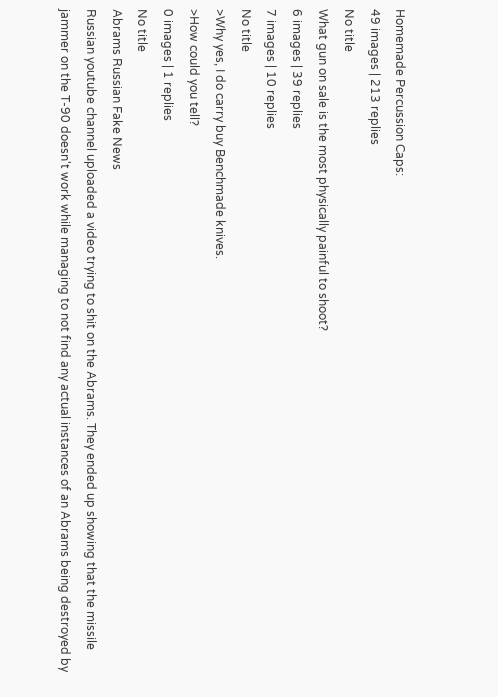Homemade Percussion Caps:
49 images | 213 replies
No title
What gun on sale is the most physically painful to shoot?
6 images | 39 replies
7 images | 10 replies
No title
>Why yes, I do carry buy Benchmade knives.
>How could you tell?
0 images | 1 replies
No title
Abrams Russian Fake News
Russian youtube channel uploaded a video trying to shit on the Abrams. They ended up showing that the missile jammer on the T-90 doesn't work while managing to not find any actual instances of an Abrams being destroyed by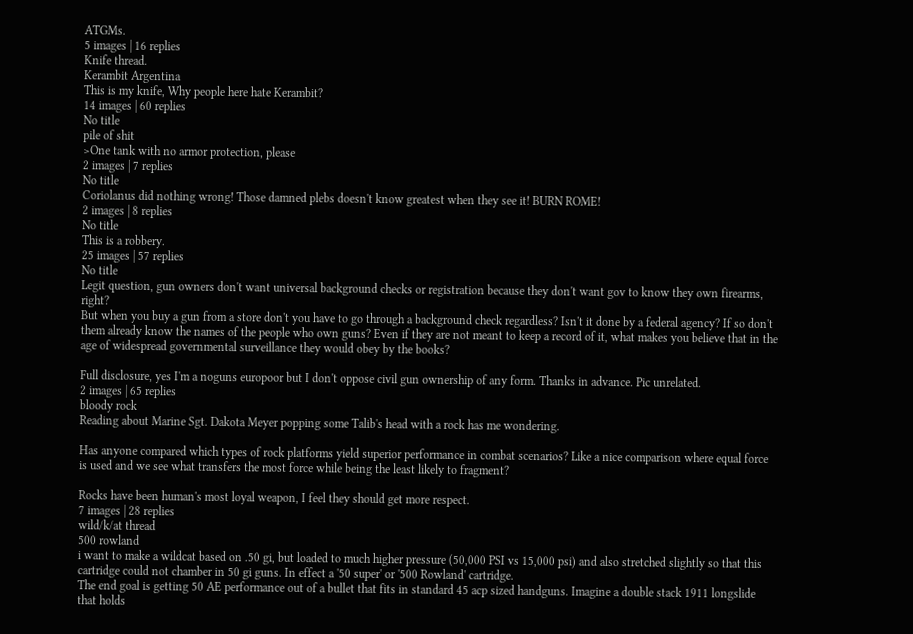ATGMs.
5 images | 16 replies
Knife thread.
Kerambit Argentina
This is my knife, Why people here hate Kerambit?
14 images | 60 replies
No title
pile of shit
>One tank with no armor protection, please
2 images | 7 replies
No title
Coriolanus did nothing wrong! Those damned plebs doesn't know greatest when they see it! BURN ROME!
2 images | 8 replies
No title
This is a robbery.
25 images | 57 replies
No title
Legit question, gun owners don't want universal background checks or registration because they don't want gov to know they own firearms, right?
But when you buy a gun from a store don't you have to go through a background check regardless? Isn't it done by a federal agency? If so don't them already know the names of the people who own guns? Even if they are not meant to keep a record of it, what makes you believe that in the age of widespread governmental surveillance they would obey by the books?

Full disclosure, yes I'm a noguns europoor but I don't oppose civil gun ownership of any form. Thanks in advance. Pic unrelated.
2 images | 65 replies
bloody rock
Reading about Marine Sgt. Dakota Meyer popping some Talib's head with a rock has me wondering.

Has anyone compared which types of rock platforms yield superior performance in combat scenarios? Like a nice comparison where equal force is used and we see what transfers the most force while being the least likely to fragment?

Rocks have been human's most loyal weapon, I feel they should get more respect.
7 images | 28 replies
wild/k/at thread
500 rowland
i want to make a wildcat based on .50 gi, but loaded to much higher pressure (50,000 PSI vs 15,000 psi) and also stretched slightly so that this cartridge could not chamber in 50 gi guns. In effect a '50 super' or '500 Rowland' cartridge.
The end goal is getting 50 AE performance out of a bullet that fits in standard 45 acp sized handguns. Imagine a double stack 1911 longslide that holds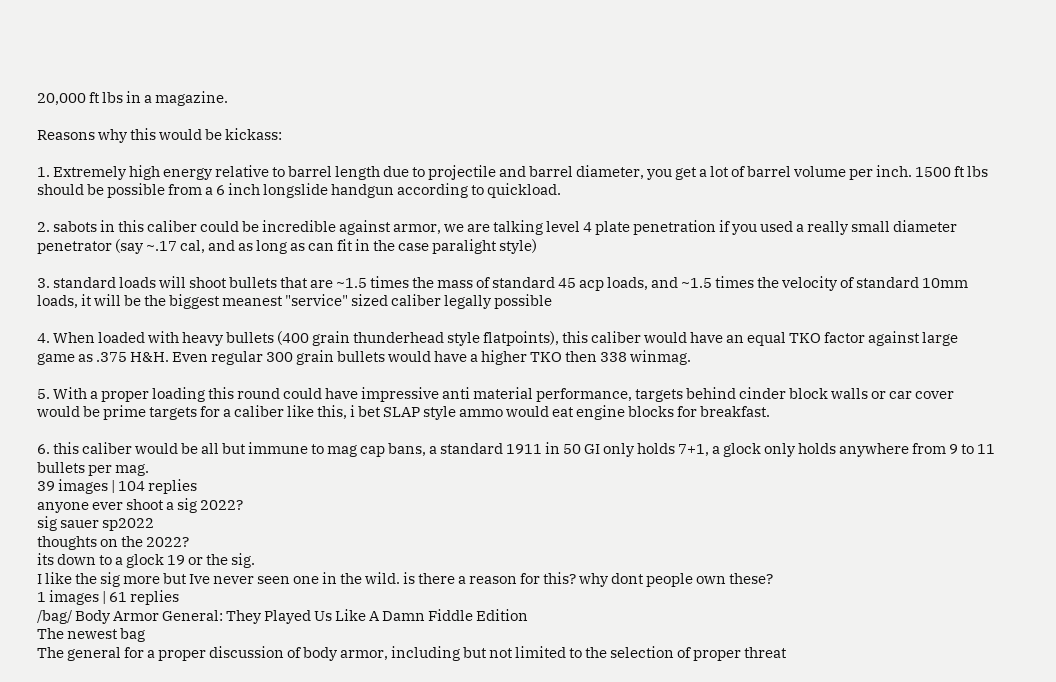20,000 ft lbs in a magazine.

Reasons why this would be kickass:

1. Extremely high energy relative to barrel length due to projectile and barrel diameter, you get a lot of barrel volume per inch. 1500 ft lbs should be possible from a 6 inch longslide handgun according to quickload.

2. sabots in this caliber could be incredible against armor, we are talking level 4 plate penetration if you used a really small diameter penetrator (say ~.17 cal, and as long as can fit in the case paralight style)

3. standard loads will shoot bullets that are ~1.5 times the mass of standard 45 acp loads, and ~1.5 times the velocity of standard 10mm loads, it will be the biggest meanest "service" sized caliber legally possible

4. When loaded with heavy bullets (400 grain thunderhead style flatpoints), this caliber would have an equal TKO factor against large game as .375 H&H. Even regular 300 grain bullets would have a higher TKO then 338 winmag.

5. With a proper loading this round could have impressive anti material performance, targets behind cinder block walls or car cover would be prime targets for a caliber like this, i bet SLAP style ammo would eat engine blocks for breakfast.

6. this caliber would be all but immune to mag cap bans, a standard 1911 in 50 GI only holds 7+1, a glock only holds anywhere from 9 to 11 bullets per mag.
39 images | 104 replies
anyone ever shoot a sig 2022?
sig sauer sp2022
thoughts on the 2022?
its down to a glock 19 or the sig.
I like the sig more but Ive never seen one in the wild. is there a reason for this? why dont people own these?
1 images | 61 replies
/bag/ Body Armor General: They Played Us Like A Damn Fiddle Edition
The newest bag
The general for a proper discussion of body armor, including but not limited to the selection of proper threat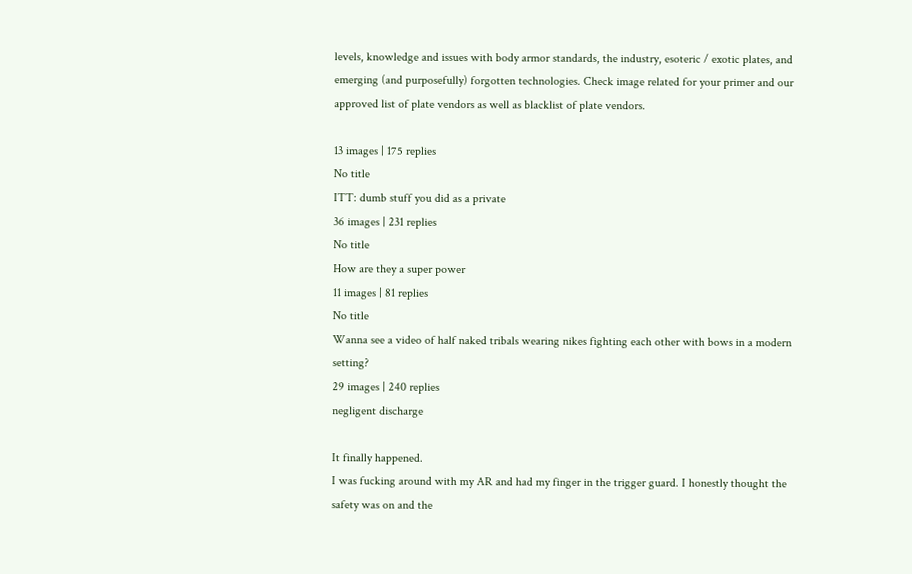levels, knowledge and issues with body armor standards, the industry, esoteric / exotic plates, and emerging (and purposefully) forgotten technologies. Check image related for your primer and our approved list of plate vendors as well as blacklist of plate vendors.

13 images | 175 replies
No title
ITT: dumb stuff you did as a private
36 images | 231 replies
No title
How are they a super power
11 images | 81 replies
No title
Wanna see a video of half naked tribals wearing nikes fighting each other with bows in a modern setting?
29 images | 240 replies
negligent discharge

It finally happened.
I was fucking around with my AR and had my finger in the trigger guard. I honestly thought the safety was on and the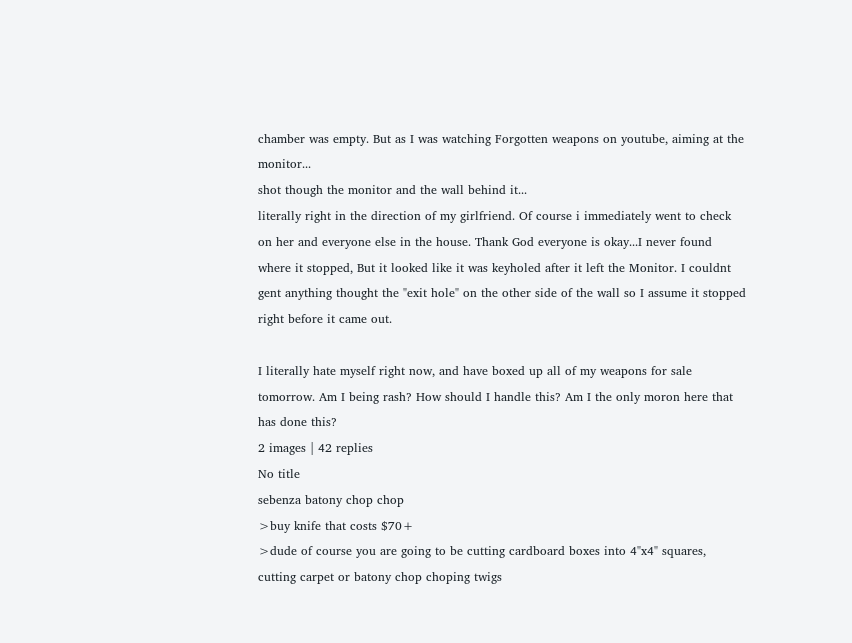chamber was empty. But as I was watching Forgotten weapons on youtube, aiming at the monitor...
shot though the monitor and the wall behind it...
literally right in the direction of my girlfriend. Of course i immediately went to check on her and everyone else in the house. Thank God everyone is okay...I never found where it stopped, But it looked like it was keyholed after it left the Monitor. I couldnt gent anything thought the "exit hole" on the other side of the wall so I assume it stopped right before it came out.

I literally hate myself right now, and have boxed up all of my weapons for sale tomorrow. Am I being rash? How should I handle this? Am I the only moron here that has done this?
2 images | 42 replies
No title
sebenza batony chop chop
>buy knife that costs $70+
>dude of course you are going to be cutting cardboard boxes into 4"x4" squares, cutting carpet or batony chop choping twigs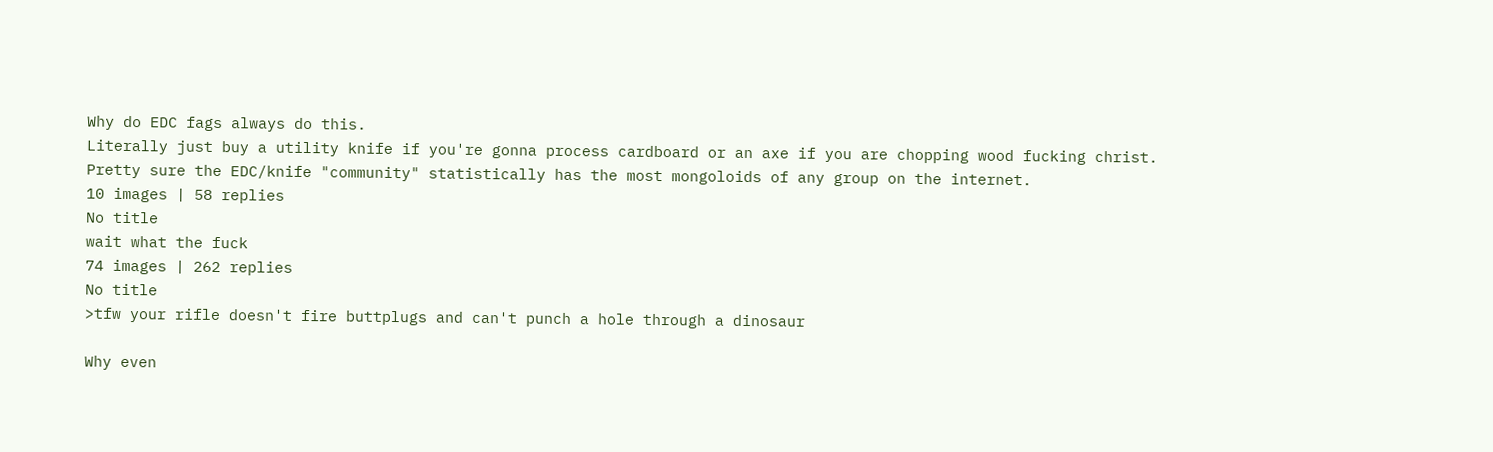Why do EDC fags always do this.
Literally just buy a utility knife if you're gonna process cardboard or an axe if you are chopping wood fucking christ.
Pretty sure the EDC/knife "community" statistically has the most mongoloids of any group on the internet.
10 images | 58 replies
No title
wait what the fuck
74 images | 262 replies
No title
>tfw your rifle doesn't fire buttplugs and can't punch a hole through a dinosaur

Why even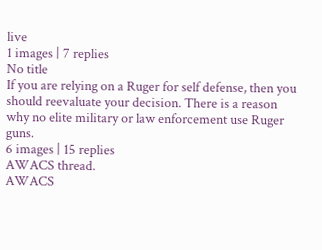live
1 images | 7 replies
No title
If you are relying on a Ruger for self defense, then you should reevaluate your decision. There is a reason why no elite military or law enforcement use Ruger guns.
6 images | 15 replies
AWACS thread.
AWACS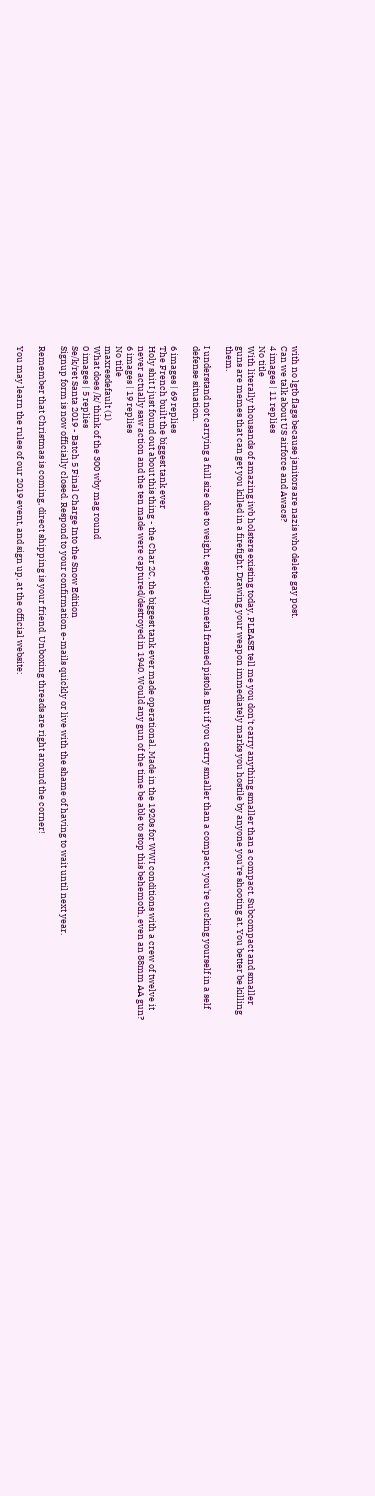with no lgtb flags because janitors are nazis who delete gay post.
Can we talk about US airforce and Awacs?
4 images | 11 replies
No title
With literally thousands of amazing iwb holsters existing today, PLEASE tell me you don't carry anything smaller than a compact. Subcompact and smaller guns are memes that can get you killed in a firefight. Drawing your weapon immediately marks you hostile by anyone you're shooting at. You better be killing them.

I understand not carrying a full size due to weight, especially metal framed pistols. But if you carry smaller than a compact, you're cucking yourself in a self defense situation.

6 images | 69 replies
The French built the biggest tank ever
Holy shit I just found out about this thing - the Char 2C, the biggest tank ever made operational. Made in the 1920s for WWI conditions with a crew of twelve it never actually saw action and the ten made were captured/destroyed in 1940. Would any gun of the time be able to stop this behemoth, even an 88mm AA gun?
6 images | 19 replies
No title
maxresdefault (1)
What does /k/ think of the 300 wby mag round
0 images | 5 replies
Se/k/ret Santa 2019 - Batch 5 Final Charge Into the Snow Edition
Signup form is now officially closed. Respond to your confirmation e-mails quickly or live with the shame of having to wait until next year.

Remember that Christmas is coming, direct shipping is your friend. Unboxing threads are right around the corner!

You may learn the rules of our 2019 event, and sign up, at the official website: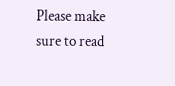Please make sure to read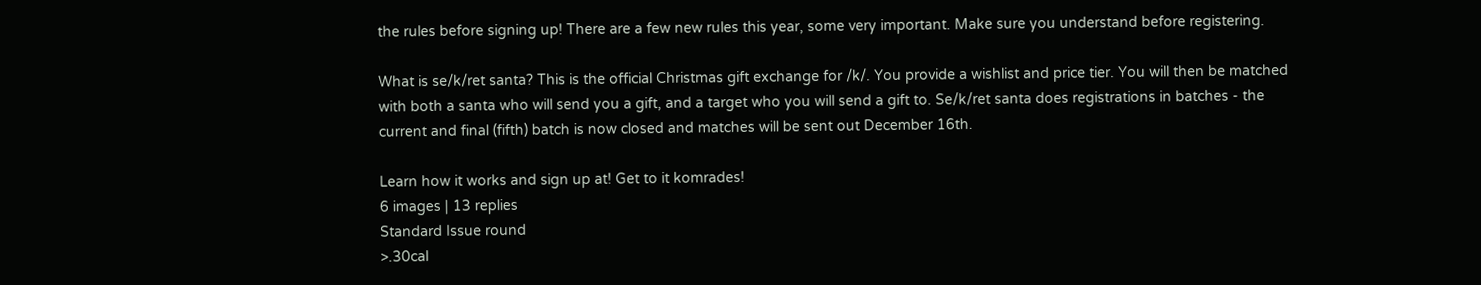the rules before signing up! There are a few new rules this year, some very important. Make sure you understand before registering.

What is se/k/ret santa? This is the official Christmas gift exchange for /k/. You provide a wishlist and price tier. You will then be matched with both a santa who will send you a gift, and a target who you will send a gift to. Se/k/ret santa does registrations in batches - the current and final (fifth) batch is now closed and matches will be sent out December 16th.

Learn how it works and sign up at! Get to it komrades!
6 images | 13 replies
Standard Issue round
>.30cal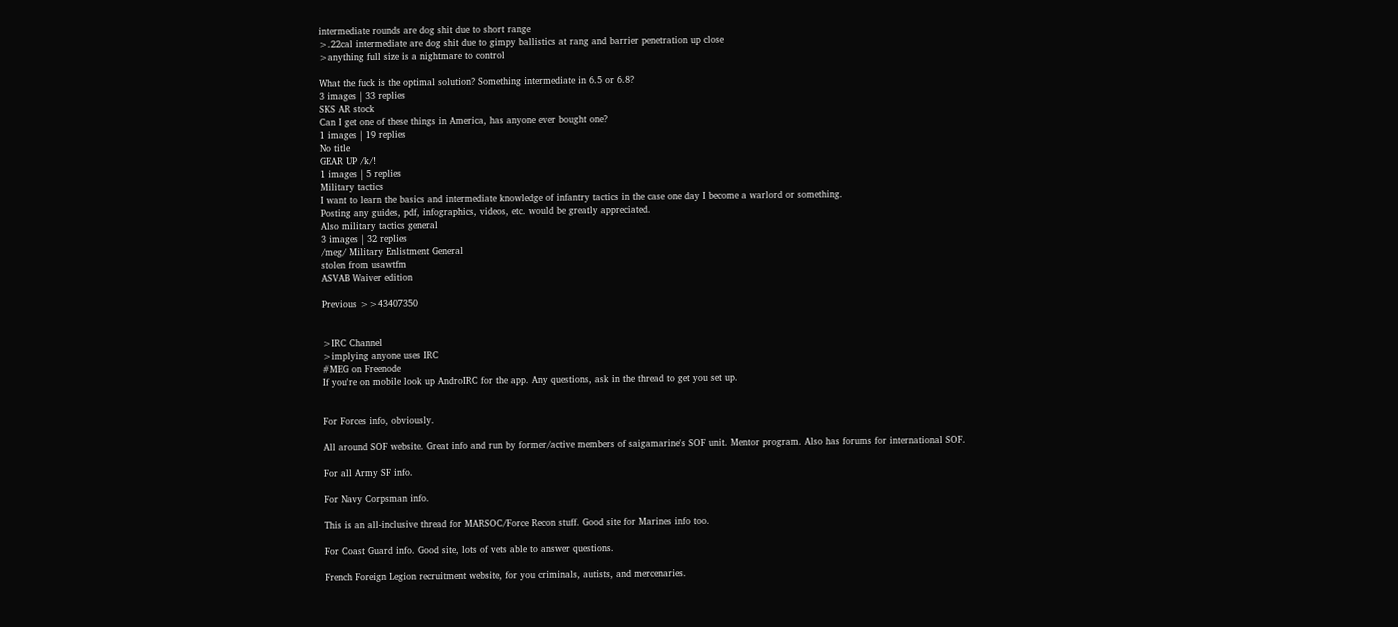intermediate rounds are dog shit due to short range
>.22cal intermediate are dog shit due to gimpy ballistics at rang and barrier penetration up close
>anything full size is a nightmare to control

What the fuck is the optimal solution? Something intermediate in 6.5 or 6.8?
3 images | 33 replies
SKS AR stock
Can I get one of these things in America, has anyone ever bought one?
1 images | 19 replies
No title
GEAR UP /k/!
1 images | 5 replies
Military tactics
I want to learn the basics and intermediate knowledge of infantry tactics in the case one day I become a warlord or something.
Posting any guides, pdf, infographics, videos, etc. would be greatly appreciated.
Also military tactics general
3 images | 32 replies
/meg/ Military Enlistment General
stolen from usawtfm
ASVAB Waiver edition

Previous >>43407350


>IRC Channel
>implying anyone uses IRC
#MEG on Freenode
If you're on mobile look up AndroIRC for the app. Any questions, ask in the thread to get you set up.


For Forces info, obviously.

All around SOF website. Great info and run by former/active members of saigamarine's SOF unit. Mentor program. Also has forums for international SOF.

For all Army SF info.

For Navy Corpsman info.

This is an all-inclusive thread for MARSOC/Force Recon stuff. Good site for Marines info too.

For Coast Guard info. Good site, lots of vets able to answer questions.

French Foreign Legion recruitment website, for you criminals, autists, and mercenaries.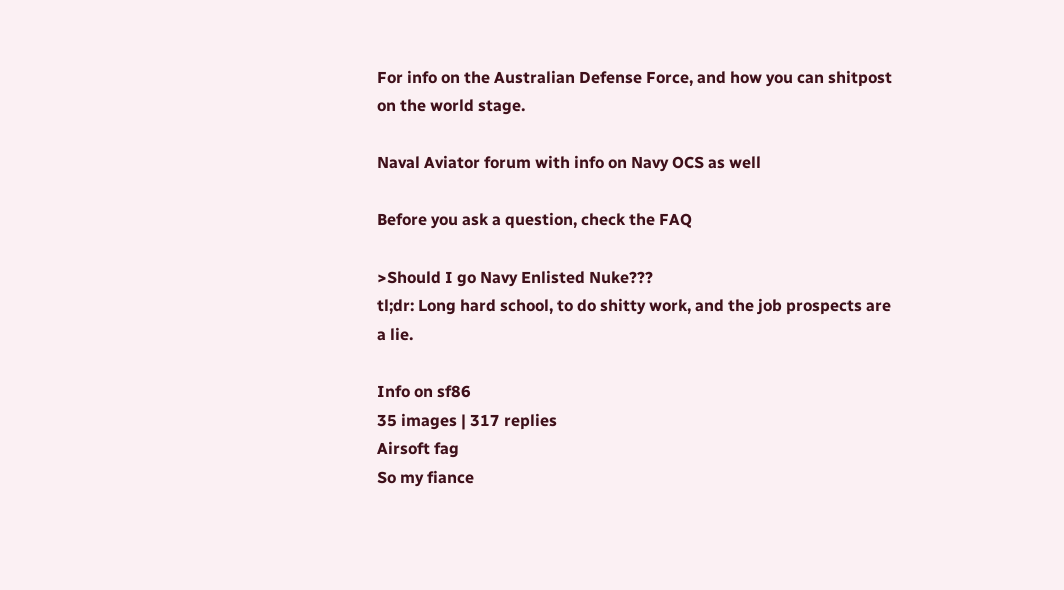For info on the Australian Defense Force, and how you can shitpost on the world stage.

Naval Aviator forum with info on Navy OCS as well

Before you ask a question, check the FAQ

>Should I go Navy Enlisted Nuke???
tl;dr: Long hard school, to do shitty work, and the job prospects are a lie.

Info on sf86
35 images | 317 replies
Airsoft fag
So my fiance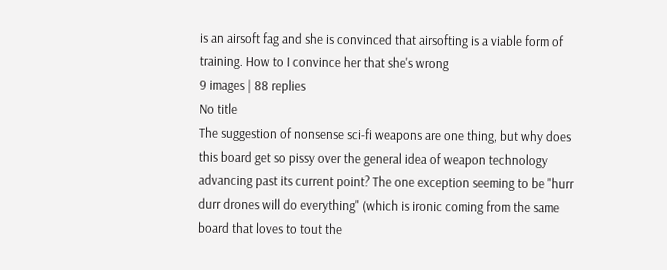is an airsoft fag and she is convinced that airsofting is a viable form of training. How to I convince her that she's wrong
9 images | 88 replies
No title
The suggestion of nonsense sci-fi weapons are one thing, but why does this board get so pissy over the general idea of weapon technology advancing past its current point? The one exception seeming to be "hurr durr drones will do everything" (which is ironic coming from the same board that loves to tout the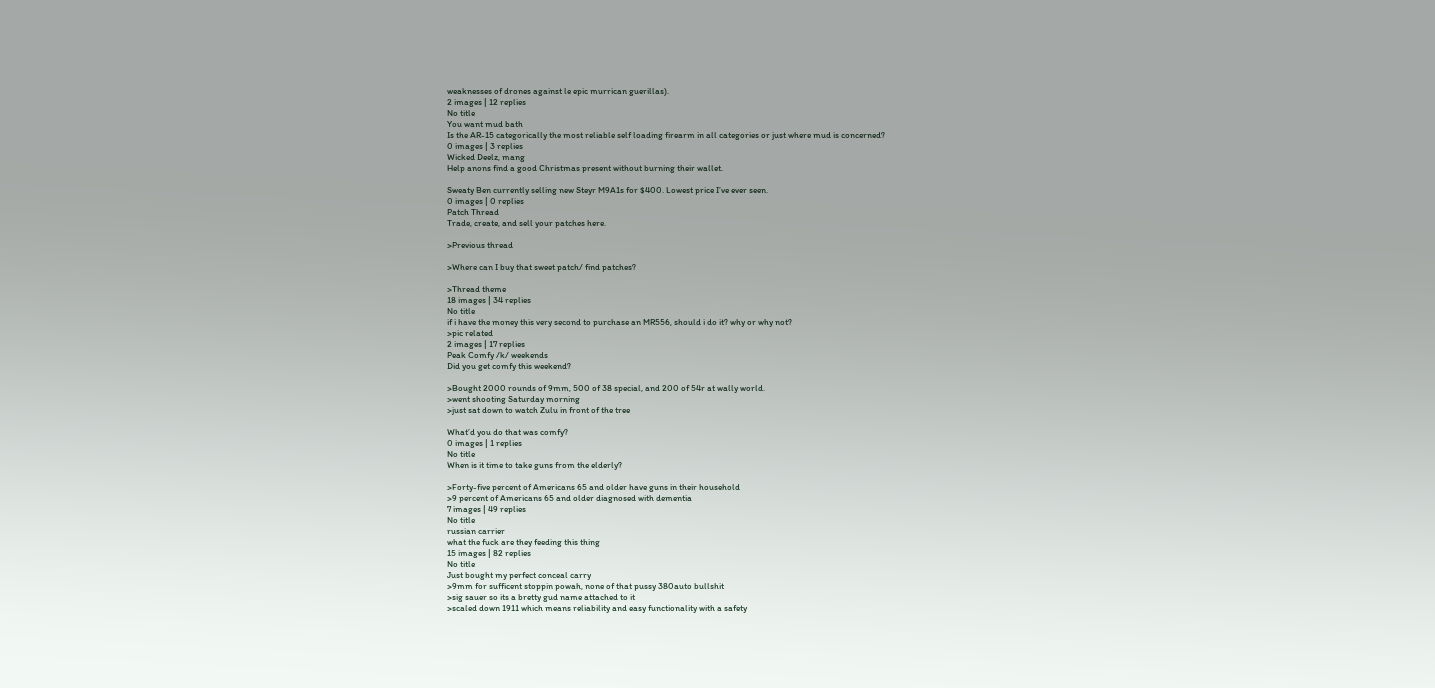weaknesses of drones against le epic murrican guerillas).
2 images | 12 replies
No title
You want mud bath
Is the AR-15 categorically the most reliable self loading firearm in all categories or just where mud is concerned?
0 images | 3 replies
Wicked Deelz, mang
Help anons find a good Christmas present without burning their wallet.

Sweaty Ben currently selling new Steyr M9A1s for $400. Lowest price I’ve ever seen.
0 images | 0 replies
Patch Thread
Trade, create, and sell your patches here.

>Previous thread

>Where can I buy that sweet patch/ find patches?

>Thread theme
18 images | 34 replies
No title
if i have the money this very second to purchase an MR556, should i do it? why or why not?
>pic related
2 images | 17 replies
Peak Comfy /k/ weekends
Did you get comfy this weekend?

>Bought 2000 rounds of 9mm, 500 of 38 special, and 200 of 54r at wally world.
>went shooting Saturday morning
>just sat down to watch Zulu in front of the tree

What’d you do that was comfy?
0 images | 1 replies
No title
When is it time to take guns from the elderly?

>Forty-five percent of Americans 65 and older have guns in their household
>9 percent of Americans 65 and older diagnosed with dementia
7 images | 49 replies
No title
russian carrier
what the fuck are they feeding this thing
15 images | 82 replies
No title
Just bought my perfect conceal carry
>9mm for sufficent stoppin powah, none of that pussy 380auto bullshit
>sig sauer so its a bretty gud name attached to it
>scaled down 1911 which means reliability and easy functionality with a safety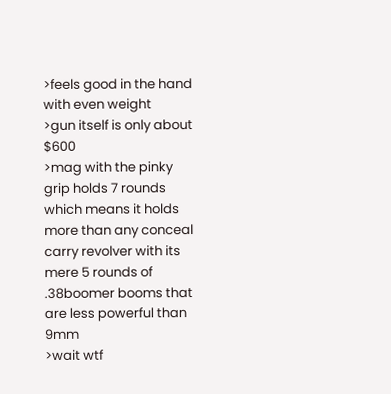>feels good in the hand with even weight
>gun itself is only about $600
>mag with the pinky grip holds 7 rounds which means it holds more than any conceal carry revolver with its mere 5 rounds of .38boomer booms that are less powerful than 9mm
>wait wtf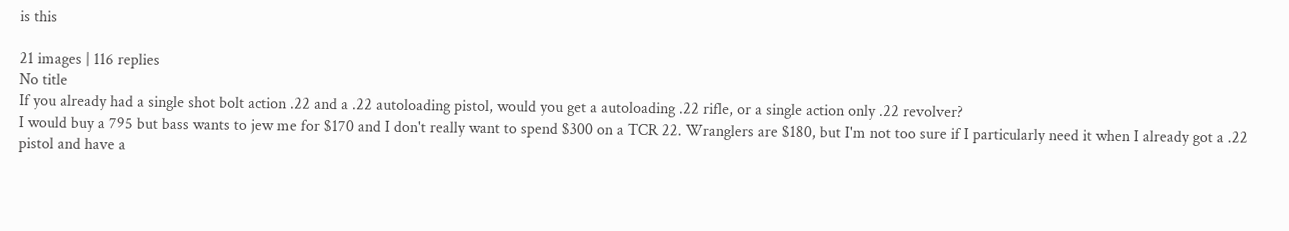is this

21 images | 116 replies
No title
If you already had a single shot bolt action .22 and a .22 autoloading pistol, would you get a autoloading .22 rifle, or a single action only .22 revolver?
I would buy a 795 but bass wants to jew me for $170 and I don't really want to spend $300 on a TCR 22. Wranglers are $180, but I'm not too sure if I particularly need it when I already got a .22 pistol and have a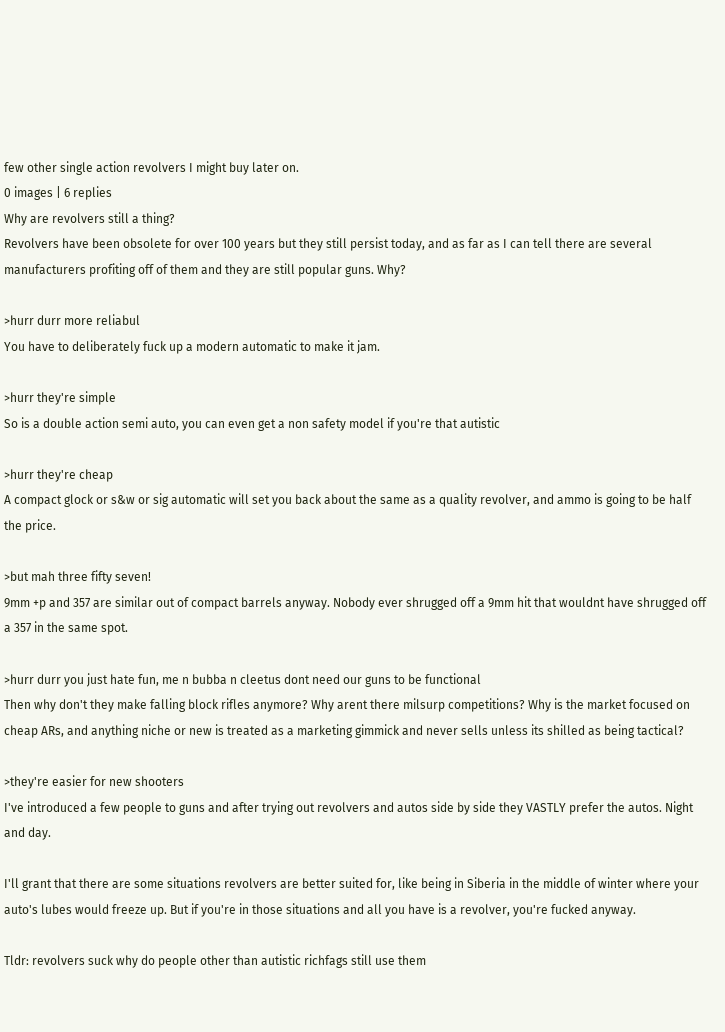few other single action revolvers I might buy later on.
0 images | 6 replies
Why are revolvers still a thing?
Revolvers have been obsolete for over 100 years but they still persist today, and as far as I can tell there are several manufacturers profiting off of them and they are still popular guns. Why?

>hurr durr more reliabul
You have to deliberately fuck up a modern automatic to make it jam.

>hurr they're simple
So is a double action semi auto, you can even get a non safety model if you're that autistic

>hurr they're cheap
A compact glock or s&w or sig automatic will set you back about the same as a quality revolver, and ammo is going to be half the price.

>but mah three fifty seven!
9mm +p and 357 are similar out of compact barrels anyway. Nobody ever shrugged off a 9mm hit that wouldnt have shrugged off a 357 in the same spot.

>hurr durr you just hate fun, me n bubba n cleetus dont need our guns to be functional
Then why don't they make falling block rifles anymore? Why arent there milsurp competitions? Why is the market focused on cheap ARs, and anything niche or new is treated as a marketing gimmick and never sells unless its shilled as being tactical?

>they're easier for new shooters
I've introduced a few people to guns and after trying out revolvers and autos side by side they VASTLY prefer the autos. Night and day.

I'll grant that there are some situations revolvers are better suited for, like being in Siberia in the middle of winter where your auto's lubes would freeze up. But if you're in those situations and all you have is a revolver, you're fucked anyway.

Tldr: revolvers suck why do people other than autistic richfags still use them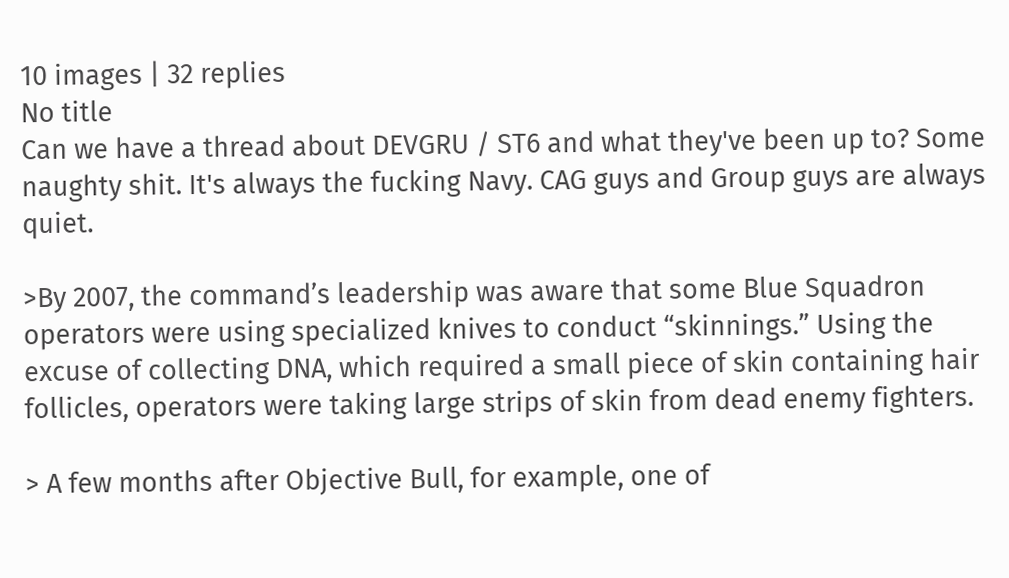10 images | 32 replies
No title
Can we have a thread about DEVGRU / ST6 and what they've been up to? Some naughty shit. It's always the fucking Navy. CAG guys and Group guys are always quiet.

>By 2007, the command’s leadership was aware that some Blue Squadron operators were using specialized knives to conduct “skinnings.” Using the excuse of collecting DNA, which required a small piece of skin containing hair follicles, operators were taking large strips of skin from dead enemy fighters.

> A few months after Objective Bull, for example, one of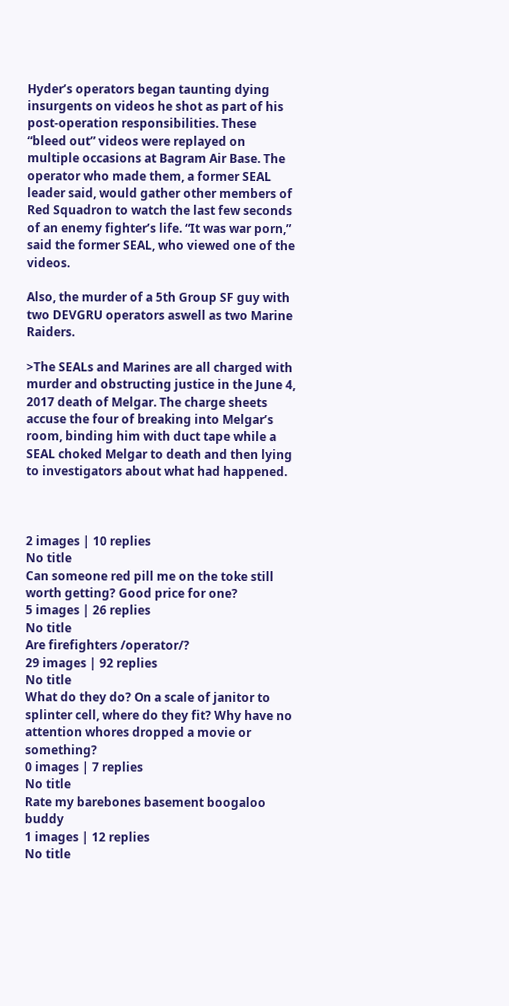Hyder’s operators began taunting dying insurgents on videos he shot as part of his post-operation responsibilities. These “bleed out” videos were replayed on multiple occasions at Bagram Air Base. The operator who made them, a former SEAL leader said, would gather other members of Red Squadron to watch the last few seconds of an enemy fighter’s life. “It was war porn,” said the former SEAL, who viewed one of the videos.

Also, the murder of a 5th Group SF guy with two DEVGRU operators aswell as two Marine Raiders.

>The SEALs and Marines are all charged with murder and obstructing justice in the June 4, 2017 death of Melgar. The charge sheets accuse the four of breaking into Melgar’s room, binding him with duct tape while a SEAL choked Melgar to death and then lying to investigators about what had happened.



2 images | 10 replies
No title
Can someone red pill me on the toke still worth getting? Good price for one?
5 images | 26 replies
No title
Are firefighters /operator/?
29 images | 92 replies
No title
What do they do? On a scale of janitor to splinter cell, where do they fit? Why have no attention whores dropped a movie or something?
0 images | 7 replies
No title
Rate my barebones basement boogaloo buddy
1 images | 12 replies
No title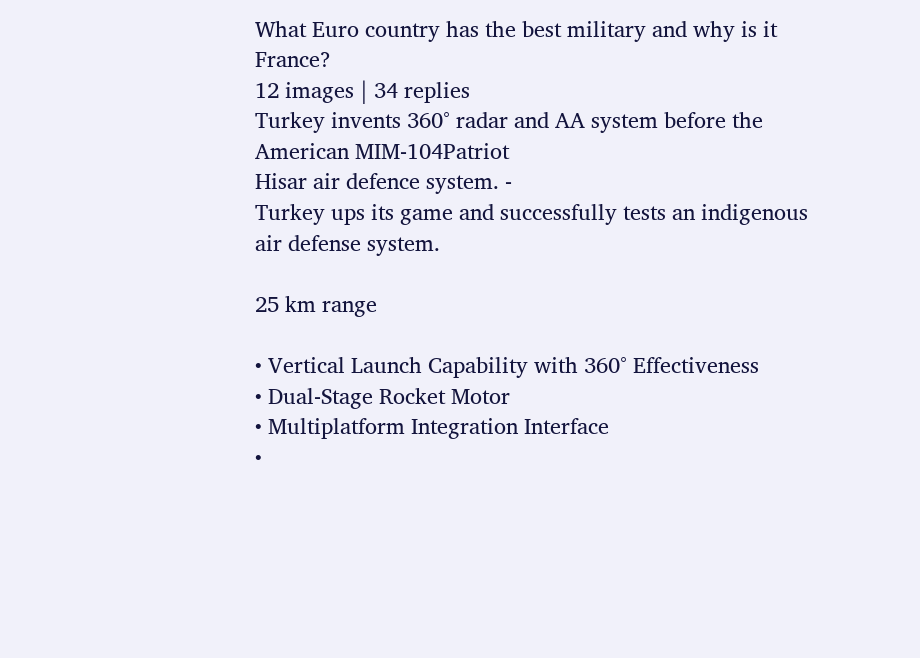What Euro country has the best military and why is it France?
12 images | 34 replies
Turkey invents 360° radar and AA system before the American MIM-104Patriot
Hisar air defence system. -
Turkey ups its game and successfully tests an indigenous air defense system.

25 km range

• Vertical Launch Capability with 360° Effectiveness
• Dual-Stage Rocket Motor
• Multiplatform Integration Interface
•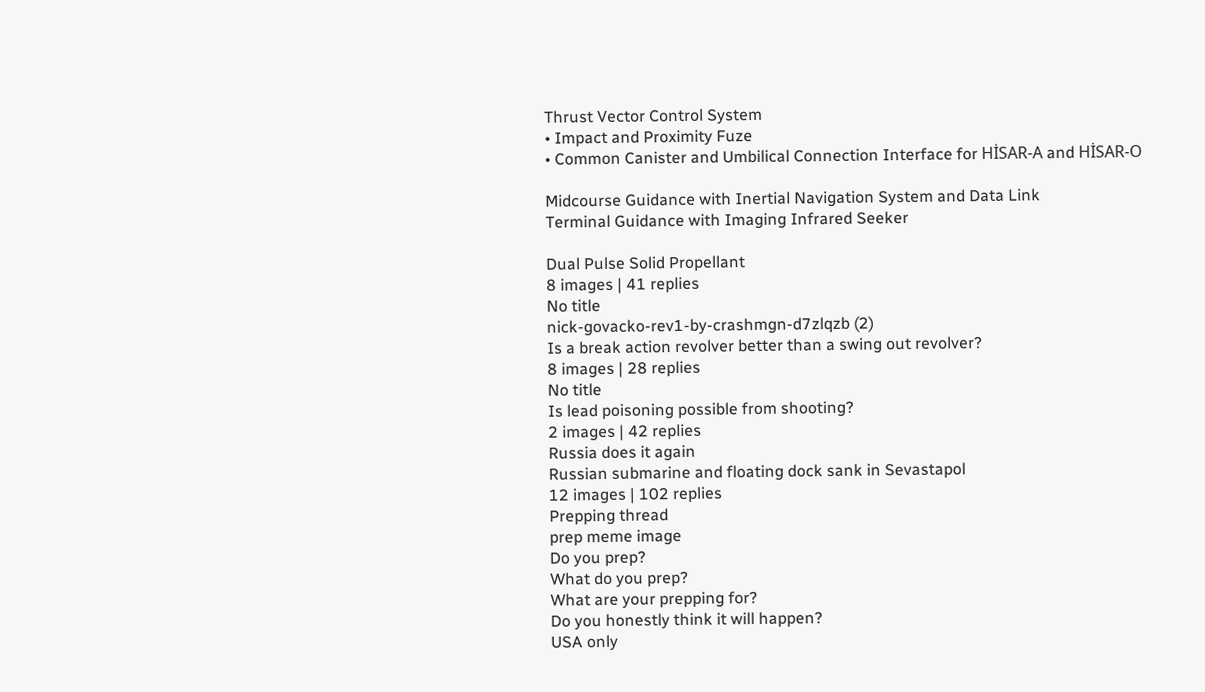Thrust Vector Control System
• Impact and Proximity Fuze
• Common Canister and Umbilical Connection Interface for HİSAR-A and HİSAR-O

Midcourse Guidance with Inertial Navigation System and Data Link
Terminal Guidance with Imaging Infrared Seeker

Dual Pulse Solid Propellant
8 images | 41 replies
No title
nick-govacko-rev1-by-crashmgn-d7zlqzb (2)
Is a break action revolver better than a swing out revolver?
8 images | 28 replies
No title
Is lead poisoning possible from shooting?
2 images | 42 replies
Russia does it again
Russian submarine and floating dock sank in Sevastapol
12 images | 102 replies
Prepping thread
prep meme image
Do you prep?
What do you prep?
What are your prepping for?
Do you honestly think it will happen?
USA only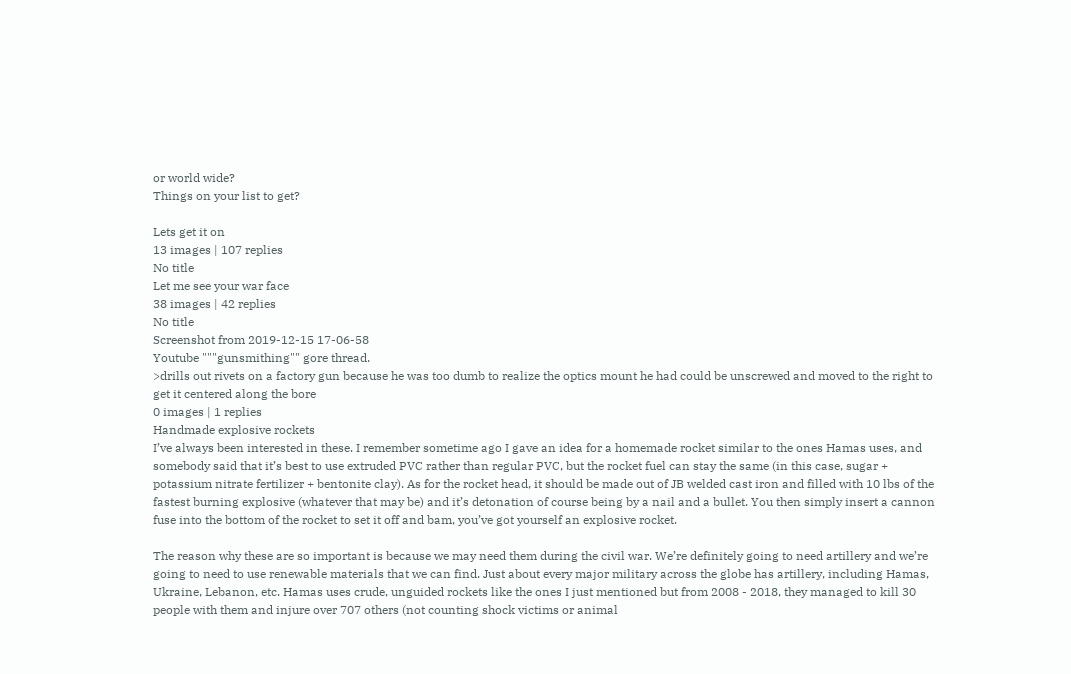or world wide?
Things on your list to get?

Lets get it on
13 images | 107 replies
No title
Let me see your war face
38 images | 42 replies
No title
Screenshot from 2019-12-15 17-06-58
Youtube """gunsmithing"" gore thread.
>drills out rivets on a factory gun because he was too dumb to realize the optics mount he had could be unscrewed and moved to the right to get it centered along the bore
0 images | 1 replies
Handmade explosive rockets
I’ve always been interested in these. I remember sometime ago I gave an idea for a homemade rocket similar to the ones Hamas uses, and somebody said that it’s best to use extruded PVC rather than regular PVC, but the rocket fuel can stay the same (in this case, sugar + potassium nitrate fertilizer + bentonite clay). As for the rocket head, it should be made out of JB welded cast iron and filled with 10 lbs of the fastest burning explosive (whatever that may be) and it’s detonation of course being by a nail and a bullet. You then simply insert a cannon fuse into the bottom of the rocket to set it off and bam, you’ve got yourself an explosive rocket.

The reason why these are so important is because we may need them during the civil war. We’re definitely going to need artillery and we’re going to need to use renewable materials that we can find. Just about every major military across the globe has artillery, including Hamas, Ukraine, Lebanon, etc. Hamas uses crude, unguided rockets like the ones I just mentioned but from 2008 - 2018, they managed to kill 30 people with them and injure over 707 others (not counting shock victims or animal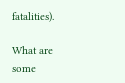fatalities).

What are some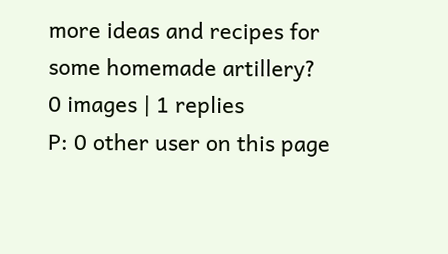more ideas and recipes for some homemade artillery?
0 images | 1 replies
P: 0 other user on this page